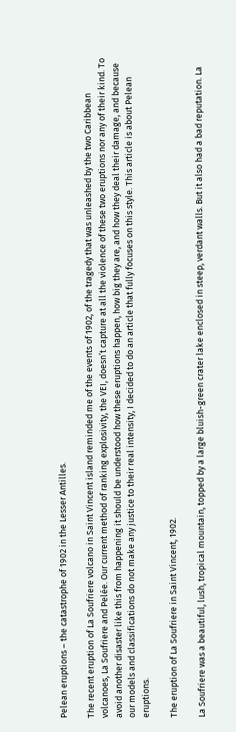Pelean eruptions – the catastrophe of 1902 in the Lesser Antilles.

The recent eruption of La Soufriere volcano in Saint Vincent island reminded me of the events of 1902, of the tragedy that was unleashed by the two Caribbean volcanoes, La Soufriere and Pelée. Our current method of ranking explosivity, the VEI, doesn’t capture at all the violence of these two eruptions nor any of their kind. To avoid another disaster like this from happening it should be understood how these eruptions happen, how big they are, and how they deal their damage, and because our models and classifications do not make any justice to their real intensity, I decided to do an article that fully focuses on this style. This article is about Pelean eruptions.

The eruption of La Soufriere in Saint Vincent, 1902.

La Soufriere was a beautiful, lush, tropical mountain, topped by a large bluish-green crater lake enclosed in steep, verdant walls. But it also had a bad reputation. La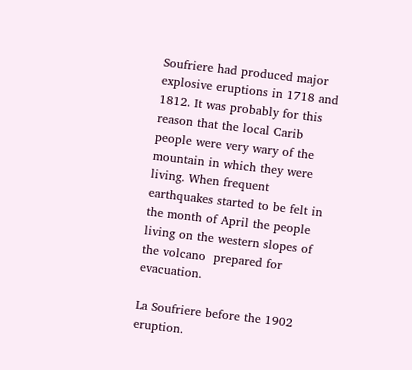Soufriere had produced major explosive eruptions in 1718 and 1812. It was probably for this reason that the local Carib people were very wary of the mountain in which they were living. When frequent earthquakes started to be felt in the month of April the people living on the western slopes of the volcano  prepared for evacuation.

La Soufriere before the 1902 eruption.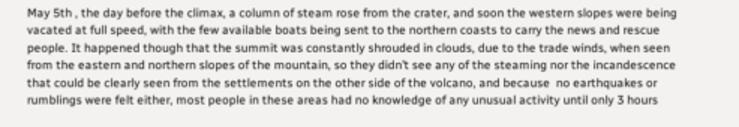May 5th , the day before the climax, a column of steam rose from the crater, and soon the western slopes were being vacated at full speed, with the few available boats being sent to the northern coasts to carry the news and rescue people. It happened though that the summit was constantly shrouded in clouds, due to the trade winds, when seen from the eastern and northern slopes of the mountain, so they didn’t see any of the steaming nor the incandescence that could be clearly seen from the settlements on the other side of the volcano, and because  no earthquakes or rumblings were felt either, most people in these areas had no knowledge of any unusual activity until only 3 hours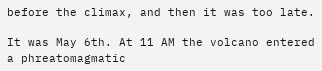before the climax, and then it was too late.

It was May 6th. At 11 AM the volcano entered a phreatomagmatic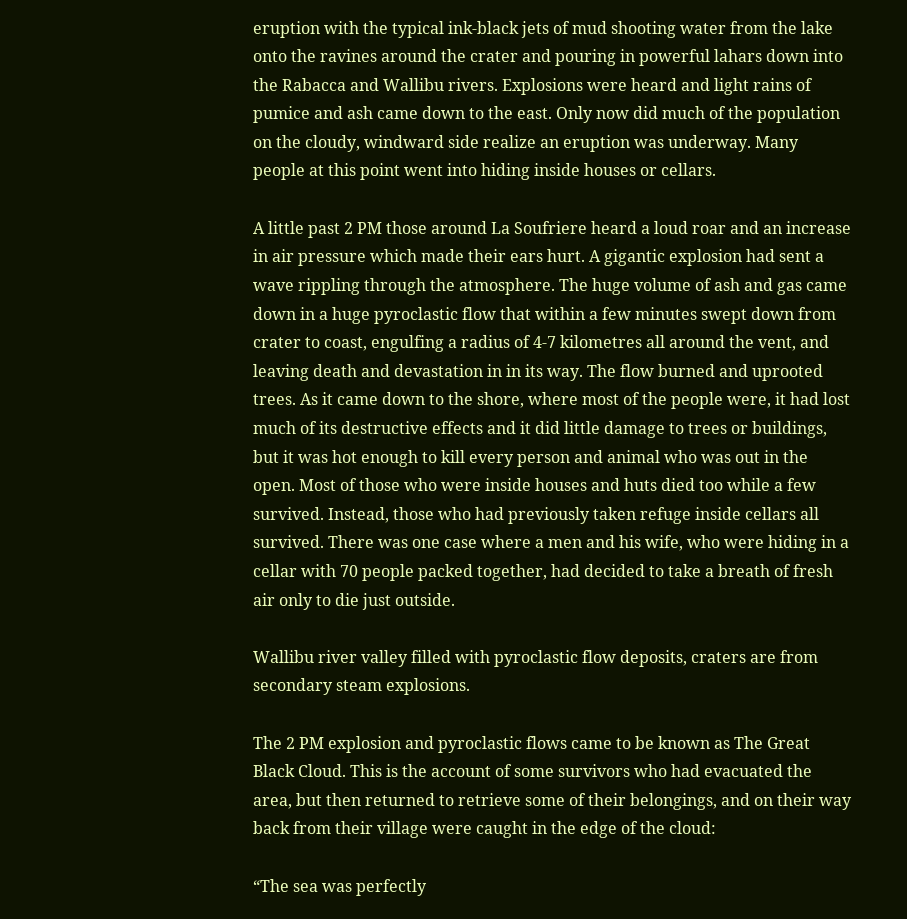eruption with the typical ink-black jets of mud shooting water from the lake onto the ravines around the crater and pouring in powerful lahars down into the Rabacca and Wallibu rivers. Explosions were heard and light rains of pumice and ash came down to the east. Only now did much of the population on the cloudy, windward side realize an eruption was underway. Many people at this point went into hiding inside houses or cellars.

A little past 2 PM those around La Soufriere heard a loud roar and an increase in air pressure which made their ears hurt. A gigantic explosion had sent a wave rippling through the atmosphere. The huge volume of ash and gas came down in a huge pyroclastic flow that within a few minutes swept down from crater to coast, engulfing a radius of 4-7 kilometres all around the vent, and leaving death and devastation in in its way. The flow burned and uprooted trees. As it came down to the shore, where most of the people were, it had lost much of its destructive effects and it did little damage to trees or buildings, but it was hot enough to kill every person and animal who was out in the open. Most of those who were inside houses and huts died too while a few survived. Instead, those who had previously taken refuge inside cellars all survived. There was one case where a men and his wife, who were hiding in a cellar with 70 people packed together, had decided to take a breath of fresh air only to die just outside.

Wallibu river valley filled with pyroclastic flow deposits, craters are from secondary steam explosions.

The 2 PM explosion and pyroclastic flows came to be known as The Great Black Cloud. This is the account of some survivors who had evacuated the area, but then returned to retrieve some of their belongings, and on their way back from their village were caught in the edge of the cloud:

“The sea was perfectly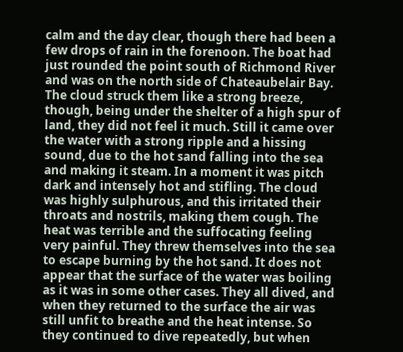calm and the day clear, though there had been a few drops of rain in the forenoon. The boat had just rounded the point south of Richmond River and was on the north side of Chateaubelair Bay. The cloud struck them like a strong breeze, though, being under the shelter of a high spur of land, they did not feel it much. Still it came over the water with a strong ripple and a hissing sound, due to the hot sand falling into the sea and making it steam. In a moment it was pitch dark and intensely hot and stifling. The cloud was highly sulphurous, and this irritated their throats and nostrils, making them cough. The heat was terrible and the suffocating feeling very painful. They threw themselves into the sea to escape burning by the hot sand. It does not appear that the surface of the water was boiling as it was in some other cases. They all dived, and when they returned to the surface the air was still unfit to breathe and the heat intense. So they continued to dive repeatedly, but when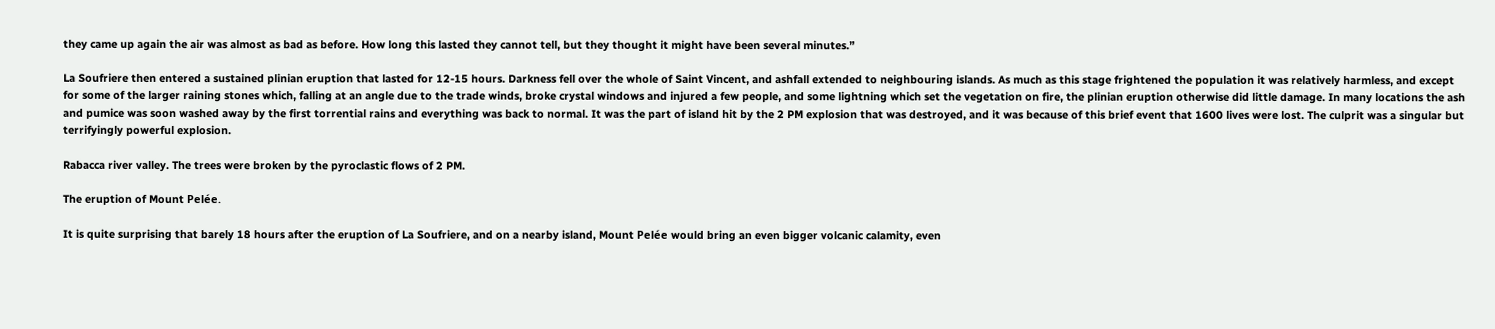they came up again the air was almost as bad as before. How long this lasted they cannot tell, but they thought it might have been several minutes.”

La Soufriere then entered a sustained plinian eruption that lasted for 12-15 hours. Darkness fell over the whole of Saint Vincent, and ashfall extended to neighbouring islands. As much as this stage frightened the population it was relatively harmless, and except for some of the larger raining stones which, falling at an angle due to the trade winds, broke crystal windows and injured a few people, and some lightning which set the vegetation on fire, the plinian eruption otherwise did little damage. In many locations the ash and pumice was soon washed away by the first torrential rains and everything was back to normal. It was the part of island hit by the 2 PM explosion that was destroyed, and it was because of this brief event that 1600 lives were lost. The culprit was a singular but terrifyingly powerful explosion.

Rabacca river valley. The trees were broken by the pyroclastic flows of 2 PM.

The eruption of Mount Pelée.

It is quite surprising that barely 18 hours after the eruption of La Soufriere, and on a nearby island, Mount Pelée would bring an even bigger volcanic calamity, even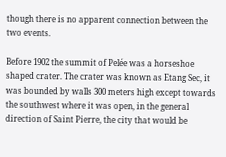though there is no apparent connection between the two events.

Before 1902 the summit of Pelée was a horseshoe shaped crater. The crater was known as Etang Sec, it was bounded by walls 300 meters high except towards the southwest where it was open, in the general direction of Saint Pierre, the city that would be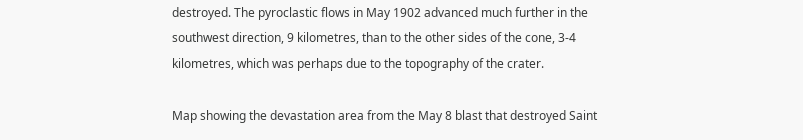destroyed. The pyroclastic flows in May 1902 advanced much further in the southwest direction, 9 kilometres, than to the other sides of the cone, 3-4 kilometres, which was perhaps due to the topography of the crater.

Map showing the devastation area from the May 8 blast that destroyed Saint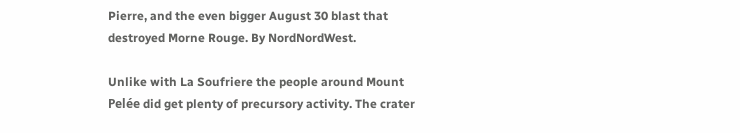Pierre, and the even bigger August 30 blast that destroyed Morne Rouge. By NordNordWest.

Unlike with La Soufriere the people around Mount Pelée did get plenty of precursory activity. The crater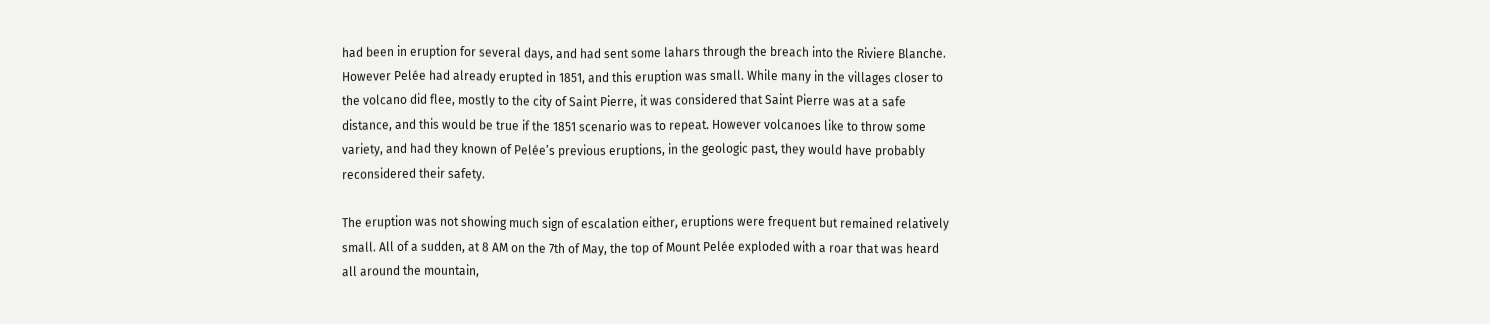had been in eruption for several days, and had sent some lahars through the breach into the Riviere Blanche. However Pelée had already erupted in 1851, and this eruption was small. While many in the villages closer to the volcano did flee, mostly to the city of Saint Pierre, it was considered that Saint Pierre was at a safe distance, and this would be true if the 1851 scenario was to repeat. However volcanoes like to throw some variety, and had they known of Pelée’s previous eruptions, in the geologic past, they would have probably reconsidered their safety.

The eruption was not showing much sign of escalation either, eruptions were frequent but remained relatively small. All of a sudden, at 8 AM on the 7th of May, the top of Mount Pelée exploded with a roar that was heard all around the mountain,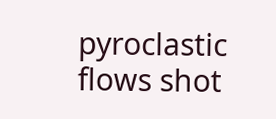pyroclastic flows shot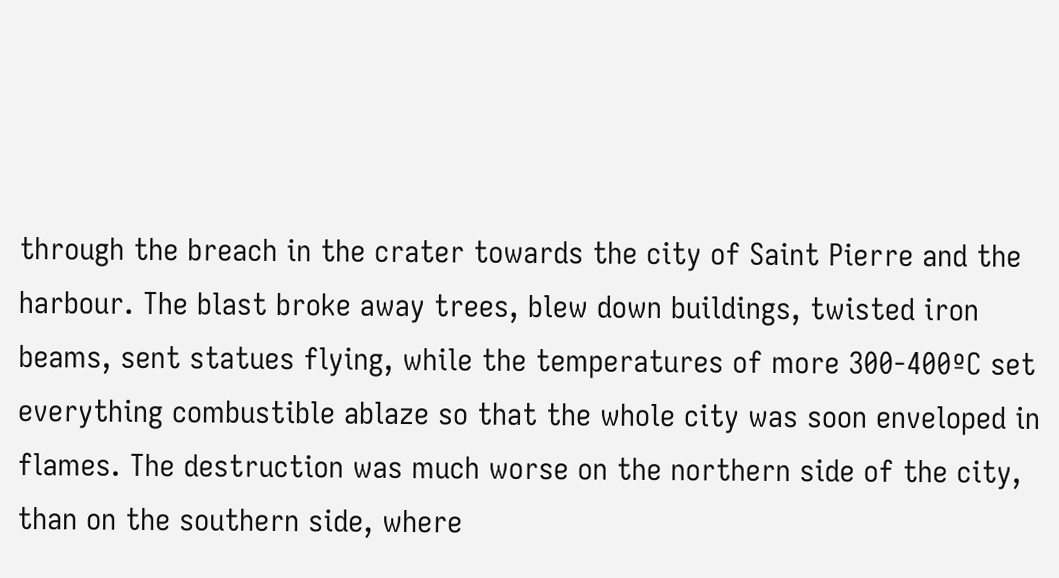through the breach in the crater towards the city of Saint Pierre and the harbour. The blast broke away trees, blew down buildings, twisted iron beams, sent statues flying, while the temperatures of more 300-400ºC set everything combustible ablaze so that the whole city was soon enveloped in flames. The destruction was much worse on the northern side of the city, than on the southern side, where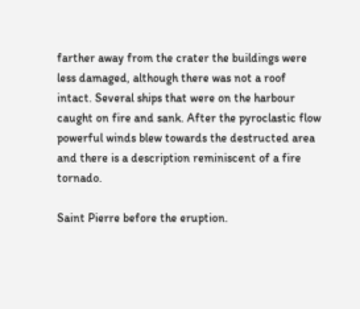farther away from the crater the buildings were less damaged, although there was not a roof intact. Several ships that were on the harbour caught on fire and sank. After the pyroclastic flow powerful winds blew towards the destructed area and there is a description reminiscent of a fire tornado.

Saint Pierre before the eruption.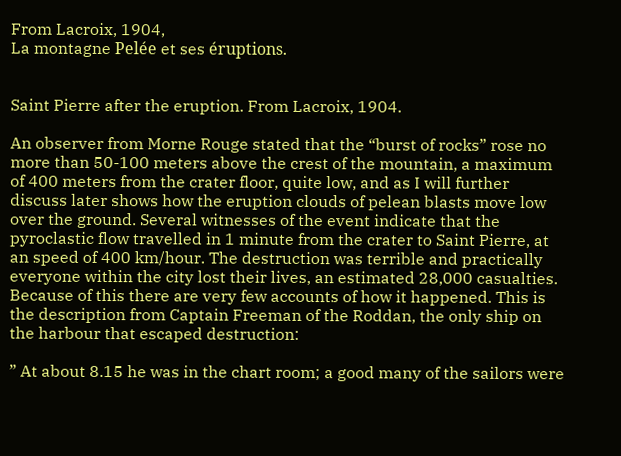From Lacroix, 1904,
La montagne Pelée et ses éruptions.


Saint Pierre after the eruption. From Lacroix, 1904.

An observer from Morne Rouge stated that the “burst of rocks” rose no more than 50-100 meters above the crest of the mountain, a maximum of 400 meters from the crater floor, quite low, and as I will further discuss later shows how the eruption clouds of pelean blasts move low over the ground. Several witnesses of the event indicate that the pyroclastic flow travelled in 1 minute from the crater to Saint Pierre, at an speed of 400 km/hour. The destruction was terrible and practically everyone within the city lost their lives, an estimated 28,000 casualties. Because of this there are very few accounts of how it happened. This is the description from Captain Freeman of the Roddan, the only ship on the harbour that escaped destruction:

” At about 8.15 he was in the chart room; a good many of the sailors were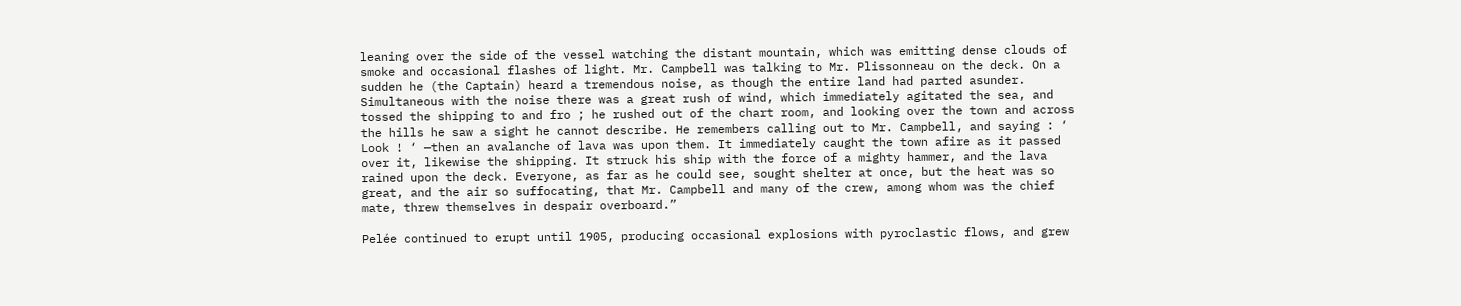leaning over the side of the vessel watching the distant mountain, which was emitting dense clouds of smoke and occasional flashes of light. Mr. Campbell was talking to Mr. Plissonneau on the deck. On a sudden he (the Captain) heard a tremendous noise, as though the entire land had parted asunder. Simultaneous with the noise there was a great rush of wind, which immediately agitated the sea, and tossed the shipping to and fro ; he rushed out of the chart room, and looking over the town and across the hills he saw a sight he cannot describe. He remembers calling out to Mr. Campbell, and saying : ‘ Look ! ‘ —then an avalanche of lava was upon them. It immediately caught the town afire as it passed over it, likewise the shipping. It struck his ship with the force of a mighty hammer, and the lava rained upon the deck. Everyone, as far as he could see, sought shelter at once, but the heat was so great, and the air so suffocating, that Mr. Campbell and many of the crew, among whom was the chief mate, threw themselves in despair overboard.”

Pelée continued to erupt until 1905, producing occasional explosions with pyroclastic flows, and grew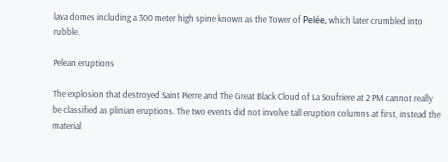lava domes including a 300 meter high spine known as the Tower of Pelée, which later crumbled into rubble.

Pelean eruptions

The explosion that destroyed Saint Pierre and The Great Black Cloud of La Soufriere at 2 PM cannot really be classified as plinian eruptions. The two events did not involve tall eruption columns at first, instead the material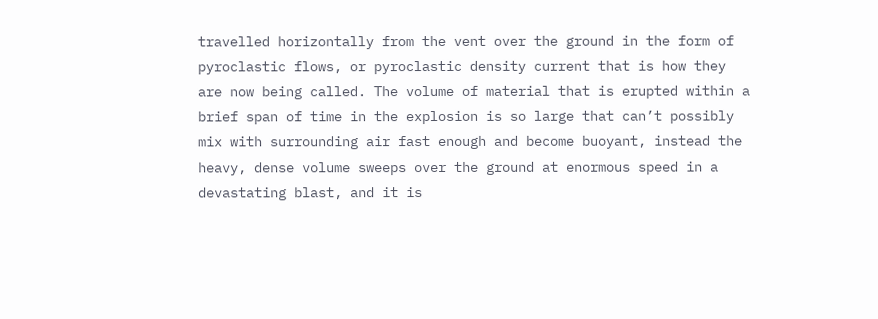travelled horizontally from the vent over the ground in the form of pyroclastic flows, or pyroclastic density current that is how they are now being called. The volume of material that is erupted within a brief span of time in the explosion is so large that can’t possibly mix with surrounding air fast enough and become buoyant, instead the heavy, dense volume sweeps over the ground at enormous speed in a devastating blast, and it is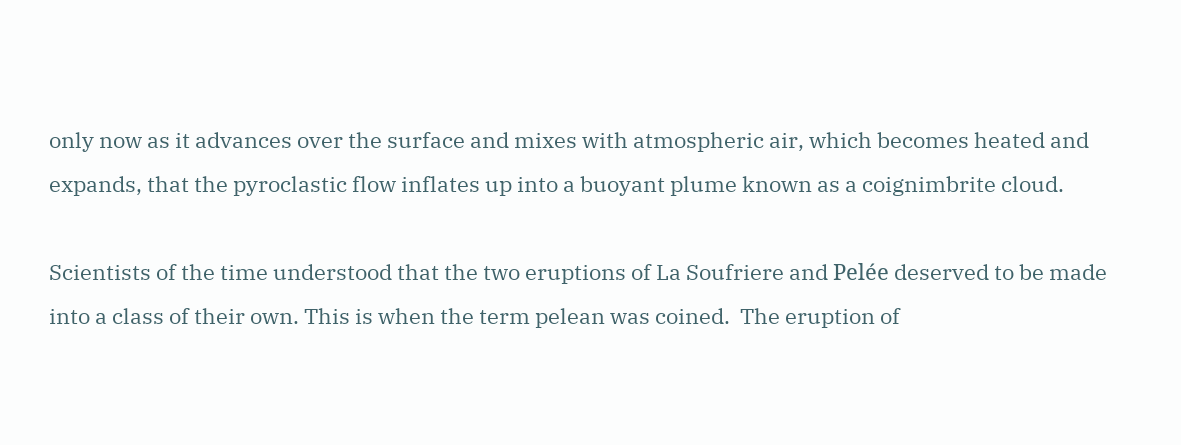only now as it advances over the surface and mixes with atmospheric air, which becomes heated and expands, that the pyroclastic flow inflates up into a buoyant plume known as a coignimbrite cloud.

Scientists of the time understood that the two eruptions of La Soufriere and Pelée deserved to be made into a class of their own. This is when the term pelean was coined.  The eruption of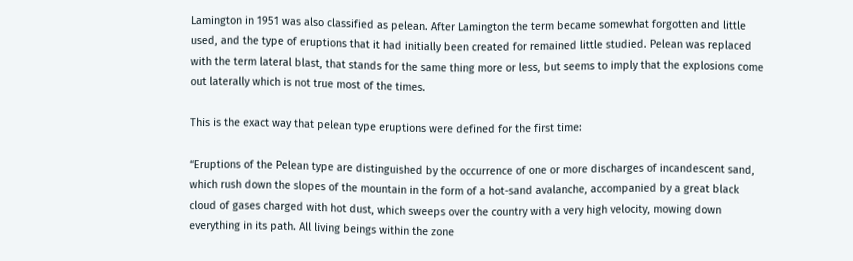Lamington in 1951 was also classified as pelean. After Lamington the term became somewhat forgotten and little used, and the type of eruptions that it had initially been created for remained little studied. Pelean was replaced with the term lateral blast, that stands for the same thing more or less, but seems to imply that the explosions come out laterally which is not true most of the times.

This is the exact way that pelean type eruptions were defined for the first time:

“Eruptions of the Pelean type are distinguished by the occurrence of one or more discharges of incandescent sand, which rush down the slopes of the mountain in the form of a hot-sand avalanche, accompanied by a great black cloud of gases charged with hot dust, which sweeps over the country with a very high velocity, mowing down everything in its path. All living beings within the zone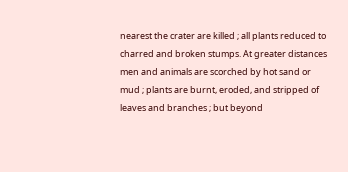nearest the crater are killed ; all plants reduced to charred and broken stumps. At greater distances men and animals are scorched by hot sand or mud ; plants are burnt, eroded, and stripped of leaves and branches ; but beyond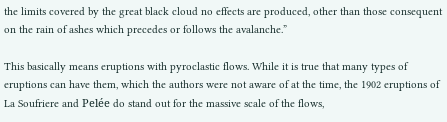the limits covered by the great black cloud no effects are produced, other than those consequent on the rain of ashes which precedes or follows the avalanche.”

This basically means eruptions with pyroclastic flows. While it is true that many types of eruptions can have them, which the authors were not aware of at the time, the 1902 eruptions of La Soufriere and Pelée do stand out for the massive scale of the flows,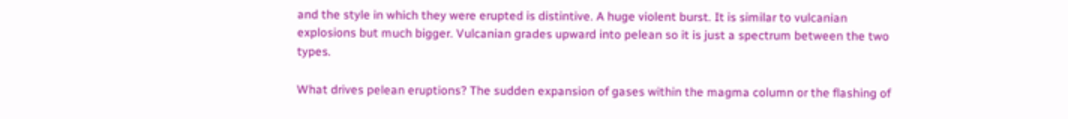and the style in which they were erupted is distintive. A huge violent burst. It is similar to vulcanian explosions but much bigger. Vulcanian grades upward into pelean so it is just a spectrum between the two types.

What drives pelean eruptions? The sudden expansion of gases within the magma column or the flashing of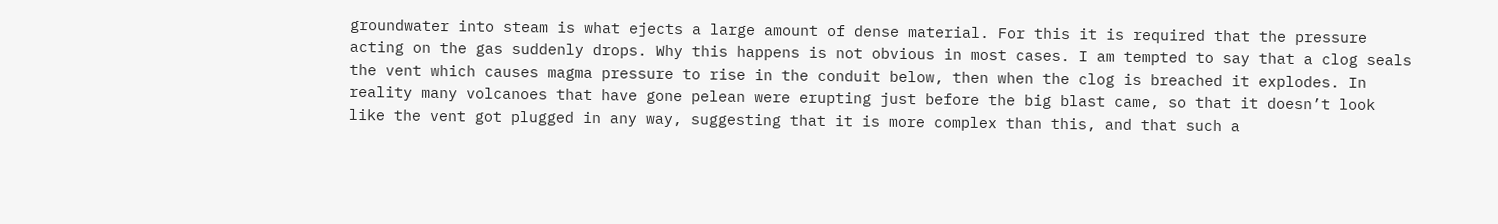groundwater into steam is what ejects a large amount of dense material. For this it is required that the pressure acting on the gas suddenly drops. Why this happens is not obvious in most cases. I am tempted to say that a clog seals the vent which causes magma pressure to rise in the conduit below, then when the clog is breached it explodes. In reality many volcanoes that have gone pelean were erupting just before the big blast came, so that it doesn’t look like the vent got plugged in any way, suggesting that it is more complex than this, and that such a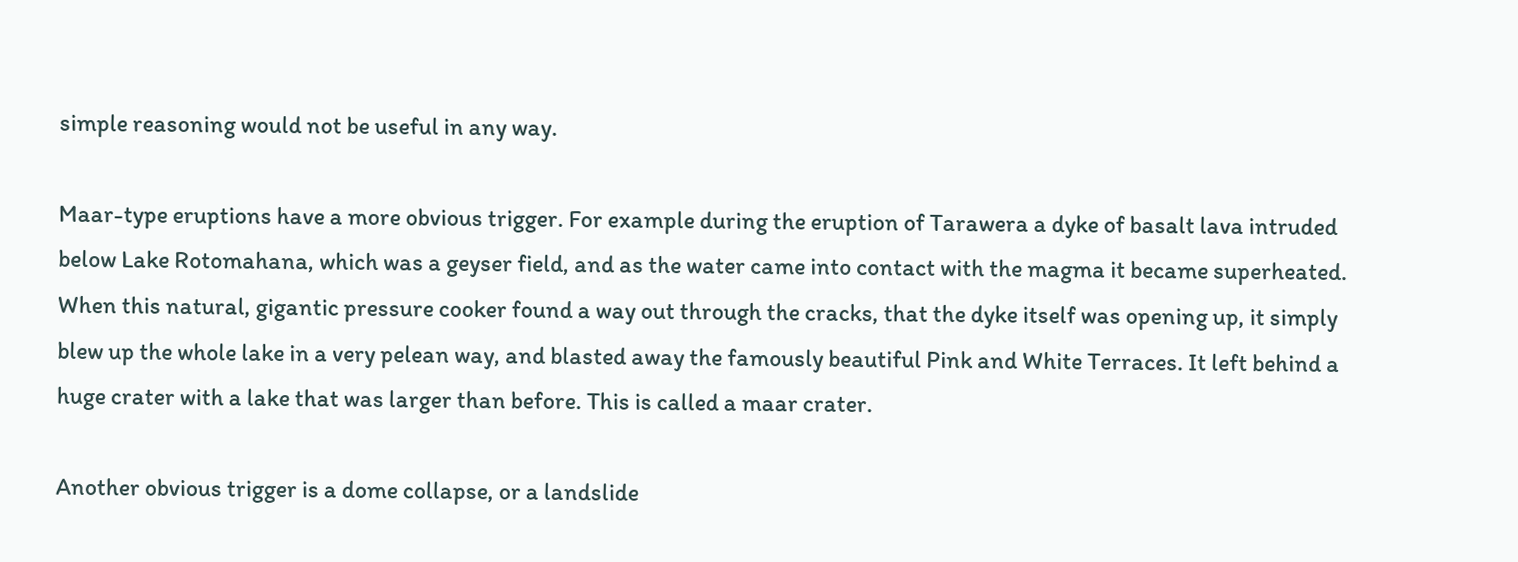simple reasoning would not be useful in any way.

Maar-type eruptions have a more obvious trigger. For example during the eruption of Tarawera a dyke of basalt lava intruded below Lake Rotomahana, which was a geyser field, and as the water came into contact with the magma it became superheated. When this natural, gigantic pressure cooker found a way out through the cracks, that the dyke itself was opening up, it simply blew up the whole lake in a very pelean way, and blasted away the famously beautiful Pink and White Terraces. It left behind a huge crater with a lake that was larger than before. This is called a maar crater.

Another obvious trigger is a dome collapse, or a landslide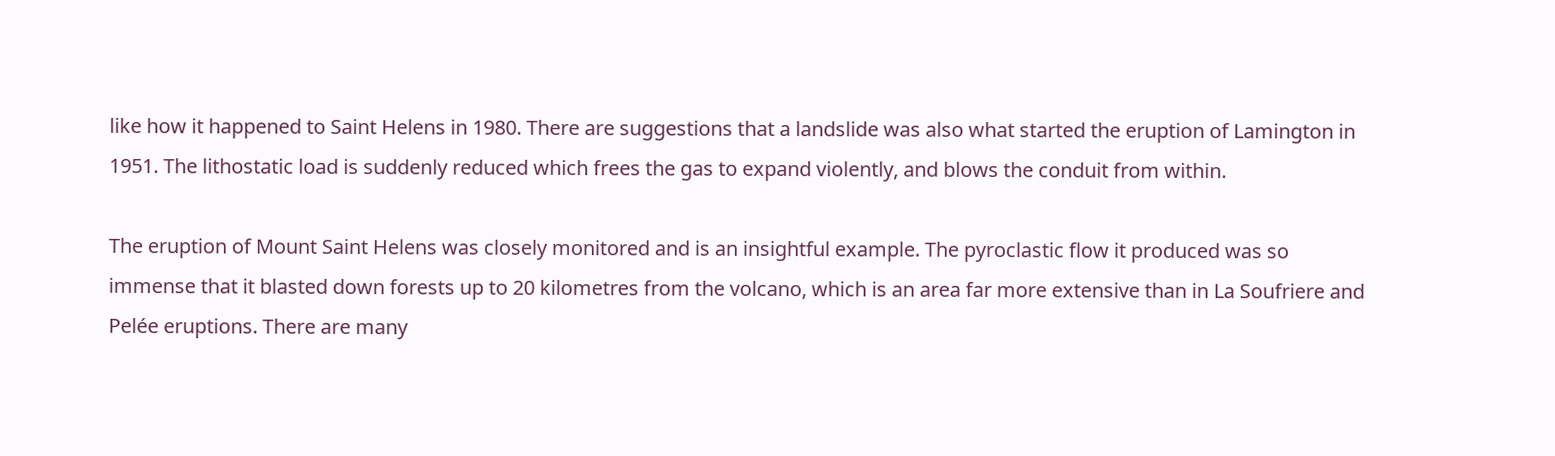like how it happened to Saint Helens in 1980. There are suggestions that a landslide was also what started the eruption of Lamington in 1951. The lithostatic load is suddenly reduced which frees the gas to expand violently, and blows the conduit from within.

The eruption of Mount Saint Helens was closely monitored and is an insightful example. The pyroclastic flow it produced was so immense that it blasted down forests up to 20 kilometres from the volcano, which is an area far more extensive than in La Soufriere and Pelée eruptions. There are many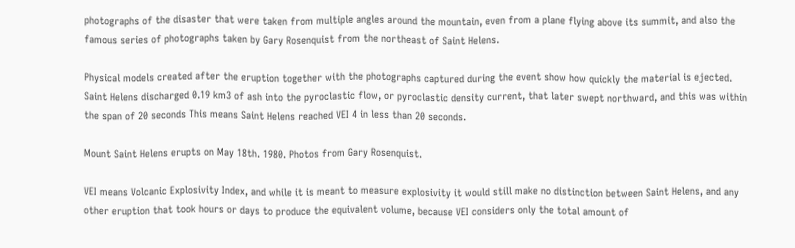photographs of the disaster that were taken from multiple angles around the mountain, even from a plane flying above its summit, and also the famous series of photographs taken by Gary Rosenquist from the northeast of Saint Helens.

Physical models created after the eruption together with the photographs captured during the event show how quickly the material is ejected. Saint Helens discharged 0.19 km3 of ash into the pyroclastic flow, or pyroclastic density current, that later swept northward, and this was within the span of 20 seconds This means Saint Helens reached VEI 4 in less than 20 seconds.

Mount Saint Helens erupts on May 18th. 1980. Photos from Gary Rosenquist.

VEI means Volcanic Explosivity Index, and while it is meant to measure explosivity it would still make no distinction between Saint Helens, and any other eruption that took hours or days to produce the equivalent volume, because VEI considers only the total amount of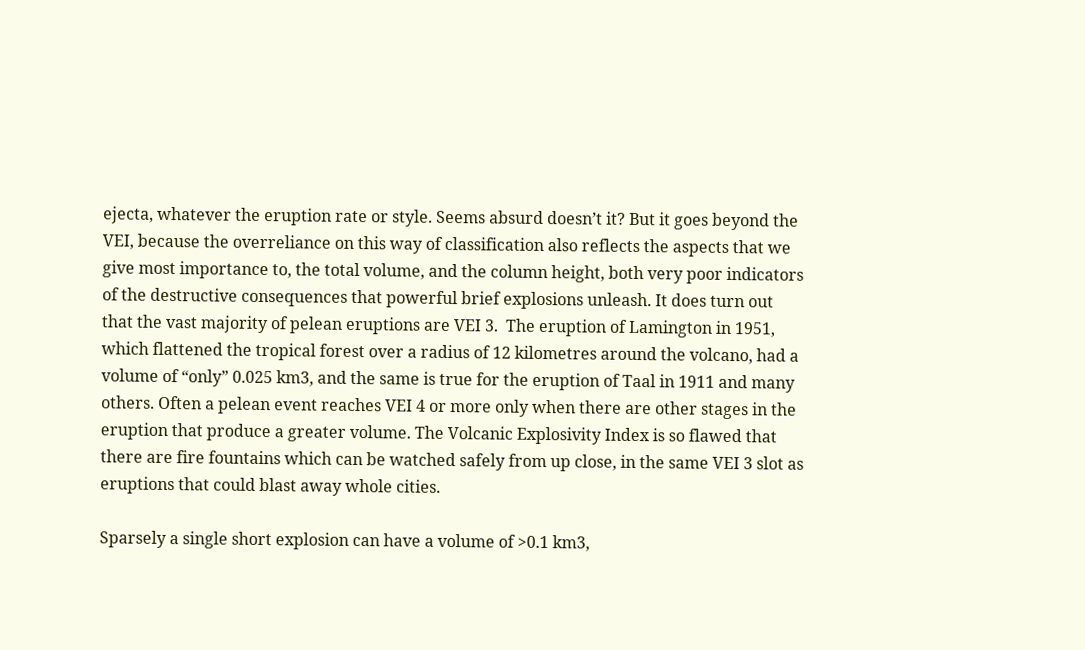ejecta, whatever the eruption rate or style. Seems absurd doesn’t it? But it goes beyond the VEI, because the overreliance on this way of classification also reflects the aspects that we give most importance to, the total volume, and the column height, both very poor indicators of the destructive consequences that powerful brief explosions unleash. It does turn out that the vast majority of pelean eruptions are VEI 3.  The eruption of Lamington in 1951, which flattened the tropical forest over a radius of 12 kilometres around the volcano, had a volume of “only” 0.025 km3, and the same is true for the eruption of Taal in 1911 and many others. Often a pelean event reaches VEI 4 or more only when there are other stages in the eruption that produce a greater volume. The Volcanic Explosivity Index is so flawed that there are fire fountains which can be watched safely from up close, in the same VEI 3 slot as eruptions that could blast away whole cities.

Sparsely a single short explosion can have a volume of >0.1 km3,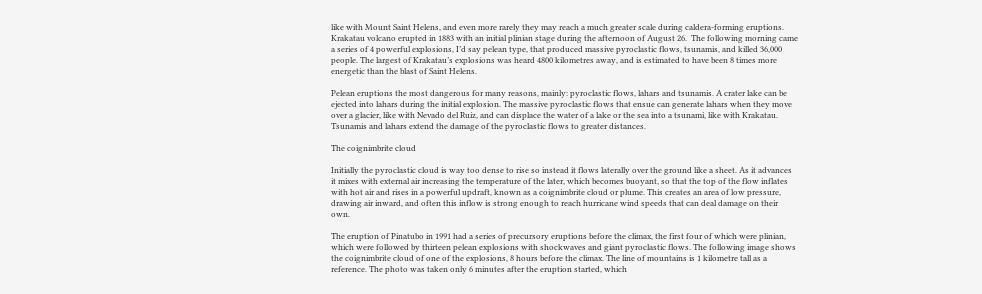like with Mount Saint Helens, and even more rarely they may reach a much greater scale during caldera-forming eruptions. Krakatau volcano erupted in 1883 with an initial plinian stage during the afternoon of August 26.  The following morning came a series of 4 powerful explosions, I’d say pelean type, that produced massive pyroclastic flows, tsunamis, and killed 36,000 people. The largest of Krakatau’s explosions was heard 4800 kilometres away, and is estimated to have been 8 times more energetic than the blast of Saint Helens.

Pelean eruptions the most dangerous for many reasons, mainly: pyroclastic flows, lahars and tsunamis. A crater lake can be ejected into lahars during the initial explosion. The massive pyroclastic flows that ensue can generate lahars when they move over a glacier, like with Nevado del Ruiz, and can displace the water of a lake or the sea into a tsunami, like with Krakatau. Tsunamis and lahars extend the damage of the pyroclastic flows to greater distances.

The coignimbrite cloud

Initially the pyroclastic cloud is way too dense to rise so instead it flows laterally over the ground like a sheet. As it advances it mixes with external air increasing the temperature of the later, which becomes buoyant, so that the top of the flow inflates with hot air and rises in a powerful updraft, known as a coignimbrite cloud or plume. This creates an area of low pressure, drawing air inward, and often this inflow is strong enough to reach hurricane wind speeds that can deal damage on their own.

The eruption of Pinatubo in 1991 had a series of precursory eruptions before the climax, the first four of which were plinian, which were followed by thirteen pelean explosions with shockwaves and giant pyroclastic flows. The following image shows the coignimbrite cloud of one of the explosions, 8 hours before the climax. The line of mountains is 1 kilometre tall as a reference. The photo was taken only 6 minutes after the eruption started, which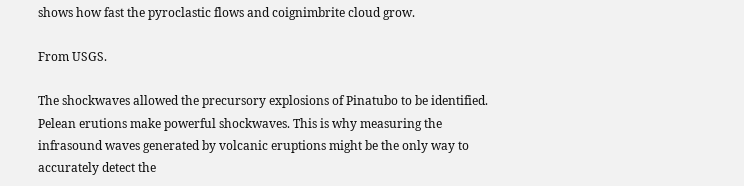shows how fast the pyroclastic flows and coignimbrite cloud grow.

From USGS.

The shockwaves allowed the precursory explosions of Pinatubo to be identified. Pelean erutions make powerful shockwaves. This is why measuring the infrasound waves generated by volcanic eruptions might be the only way to accurately detect the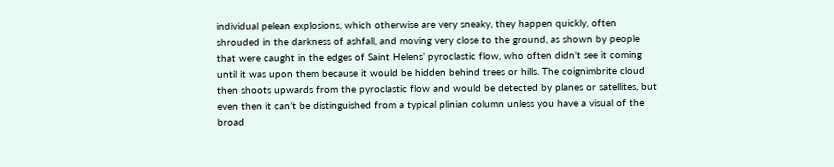individual pelean explosions, which otherwise are very sneaky, they happen quickly, often shrouded in the darkness of ashfall, and moving very close to the ground, as shown by people that were caught in the edges of Saint Helens’ pyroclastic flow, who often didn’t see it coming until it was upon them because it would be hidden behind trees or hills. The coignimbrite cloud then shoots upwards from the pyroclastic flow and would be detected by planes or satellites, but even then it can’t be distinguished from a typical plinian column unless you have a visual of the broad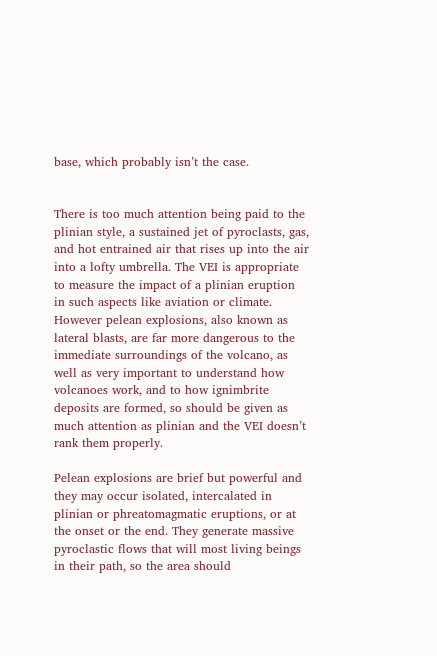base, which probably isn’t the case.


There is too much attention being paid to the plinian style, a sustained jet of pyroclasts, gas, and hot entrained air that rises up into the air into a lofty umbrella. The VEI is appropriate to measure the impact of a plinian eruption in such aspects like aviation or climate. However pelean explosions, also known as lateral blasts, are far more dangerous to the immediate surroundings of the volcano, as well as very important to understand how volcanoes work, and to how ignimbrite deposits are formed, so should be given as much attention as plinian and the VEI doesn’t rank them properly.

Pelean explosions are brief but powerful and they may occur isolated, intercalated in plinian or phreatomagmatic eruptions, or at the onset or the end. They generate massive pyroclastic flows that will most living beings in their path, so the area should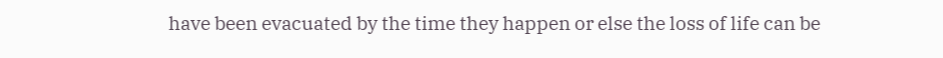have been evacuated by the time they happen or else the loss of life can be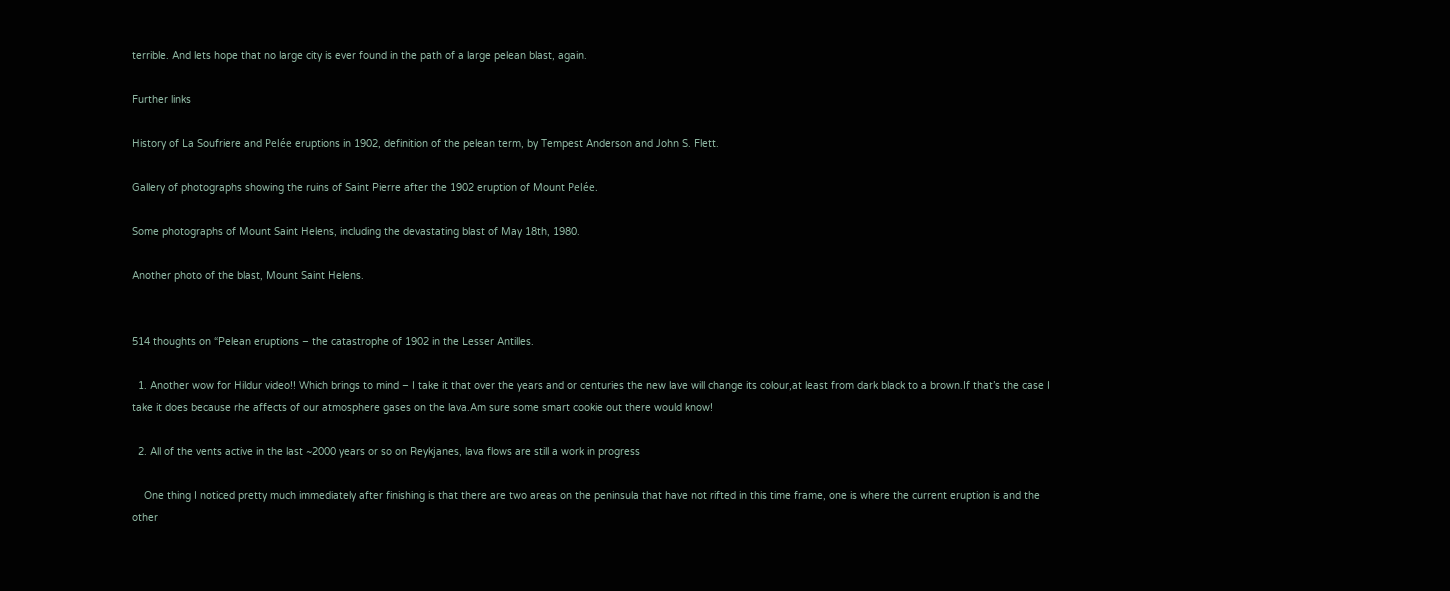terrible. And lets hope that no large city is ever found in the path of a large pelean blast, again.

Further links

History of La Soufriere and Pelée eruptions in 1902, definition of the pelean term, by Tempest Anderson and John S. Flett.

Gallery of photographs showing the ruins of Saint Pierre after the 1902 eruption of Mount Pelée.

Some photographs of Mount Saint Helens, including the devastating blast of May 18th, 1980.

Another photo of the blast, Mount Saint Helens.


514 thoughts on “Pelean eruptions – the catastrophe of 1902 in the Lesser Antilles.

  1. Another wow for Hildur video!! Which brings to mind – I take it that over the years and or centuries the new lave will change its colour,at least from dark black to a brown.If that’s the case I take it does because rhe affects of our atmosphere gases on the lava.Am sure some smart cookie out there would know!

  2. All of the vents active in the last ~2000 years or so on Reykjanes, lava flows are still a work in progress

    One thing I noticed pretty much immediately after finishing is that there are two areas on the peninsula that have not rifted in this time frame, one is where the current eruption is and the other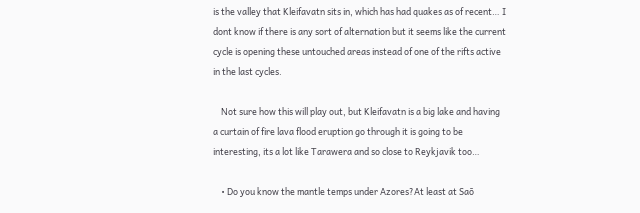is the valley that Kleifavatn sits in, which has had quakes as of recent… I dont know if there is any sort of alternation but it seems like the current cycle is opening these untouched areas instead of one of the rifts active in the last cycles.

    Not sure how this will play out, but Kleifavatn is a big lake and having a curtain of fire lava flood eruption go through it is going to be interesting, its a lot like Tarawera and so close to Reykjavik too…

    • Do you know the mantle temps under Azores?At least at Saõ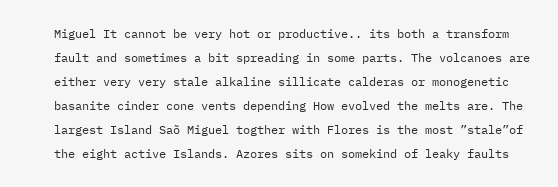Miguel It cannot be very hot or productive.. its both a transform fault and sometimes a bit spreading in some parts. The volcanoes are either very very stale alkaline sillicate calderas or monogenetic basanite cinder cone vents depending How evolved the melts are. The largest Island Saõ Miguel togther with Flores is the most ”stale”of the eight active Islands. Azores sits on somekind of leaky faults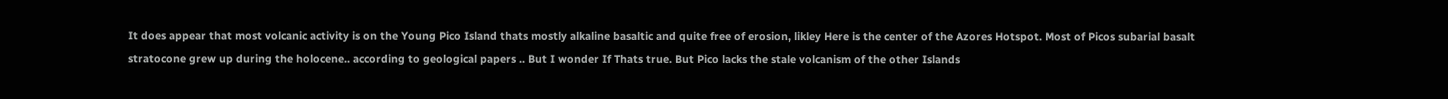It does appear that most volcanic activity is on the Young Pico Island thats mostly alkaline basaltic and quite free of erosion, likley Here is the center of the Azores Hotspot. Most of Picos subarial basalt stratocone grew up during the holocene.. according to geological papers .. But I wonder If Thats true. But Pico lacks the stale volcanism of the other Islands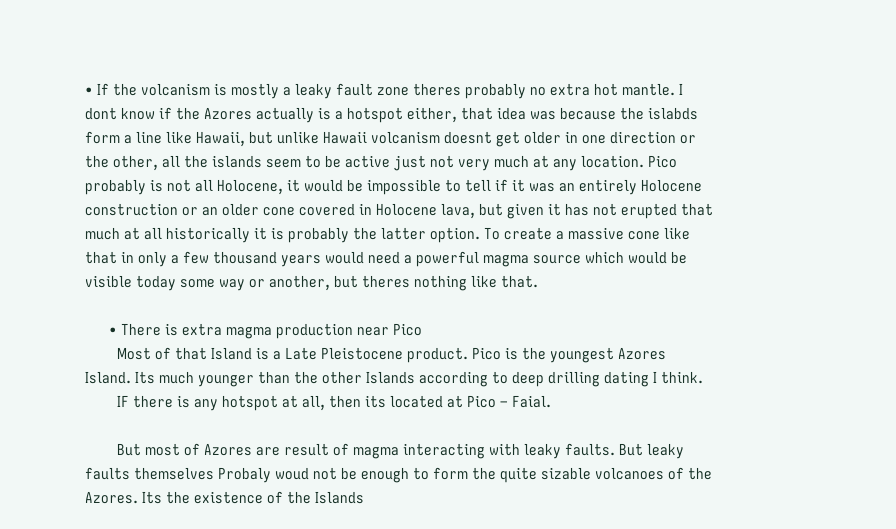• If the volcanism is mostly a leaky fault zone theres probably no extra hot mantle. I dont know if the Azores actually is a hotspot either, that idea was because the islabds form a line like Hawaii, but unlike Hawaii volcanism doesnt get older in one direction or the other, all the islands seem to be active just not very much at any location. Pico probably is not all Holocene, it would be impossible to tell if it was an entirely Holocene construction or an older cone covered in Holocene lava, but given it has not erupted that much at all historically it is probably the latter option. To create a massive cone like that in only a few thousand years would need a powerful magma source which would be visible today some way or another, but theres nothing like that.

      • There is extra magma production near Pico
        Most of that Island is a Late Pleistocene product. Pico is the youngest Azores Island. Its much younger than the other Islands according to deep drilling dating I think.
        IF there is any hotspot at all, then its located at Pico – Faial.

        But most of Azores are result of magma interacting with leaky faults. But leaky faults themselves Probaly woud not be enough to form the quite sizable volcanoes of the Azores. Its the existence of the Islands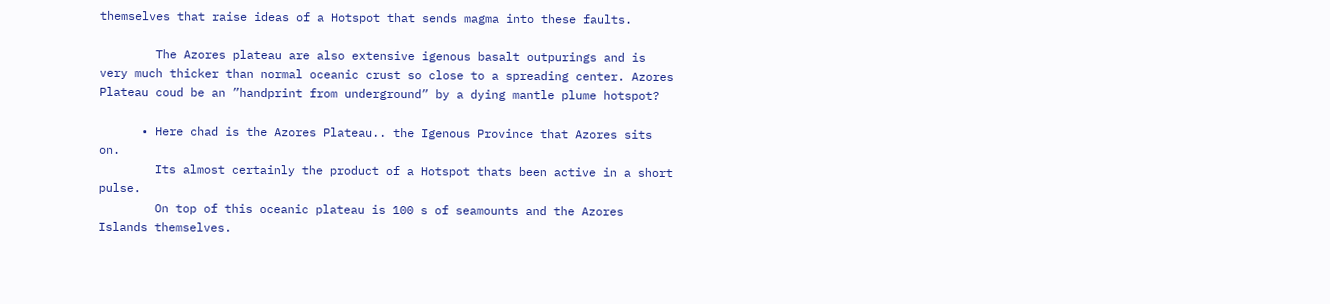themselves that raise ideas of a Hotspot that sends magma into these faults.

        The Azores plateau are also extensive igenous basalt outpurings and is very much thicker than normal oceanic crust so close to a spreading center. Azores Plateau coud be an ”handprint from underground” by a dying mantle plume hotspot?

      • Here chad is the Azores Plateau.. the Igenous Province that Azores sits on.
        Its almost certainly the product of a Hotspot thats been active in a short pulse.
        On top of this oceanic plateau is 100 s of seamounts and the Azores Islands themselves.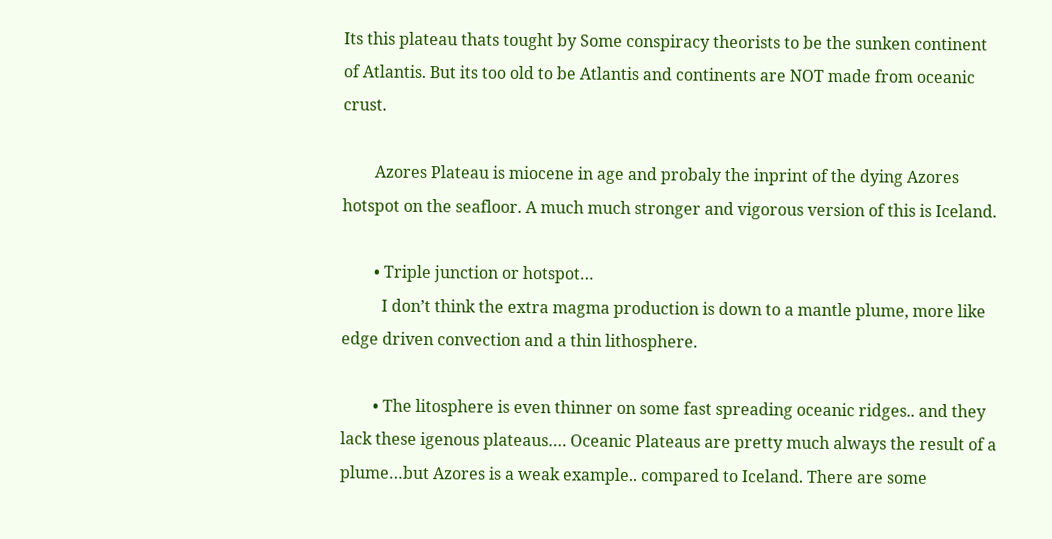Its this plateau thats tought by Some conspiracy theorists to be the sunken continent of Atlantis. But its too old to be Atlantis and continents are NOT made from oceanic crust.

        Azores Plateau is miocene in age and probaly the inprint of the dying Azores hotspot on the seafloor. A much much stronger and vigorous version of this is Iceland.

        • Triple junction or hotspot…
          I don’t think the extra magma production is down to a mantle plume, more like edge driven convection and a thin lithosphere.

        • The litosphere is even thinner on some fast spreading oceanic ridges.. and they lack these igenous plateaus…. Oceanic Plateaus are pretty much always the result of a plume…but Azores is a weak example.. compared to Iceland. There are some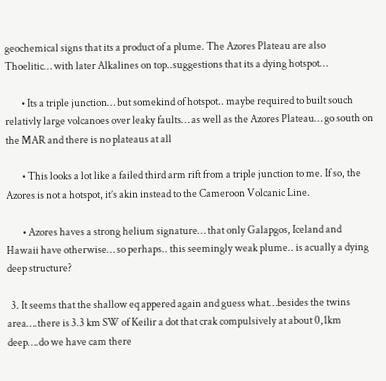geochemical signs that its a product of a plume. The Azores Plateau are also Thoelitic… with later Alkalines on top..suggestions that its a dying hotspot…

        • Its a triple junction… but somekind of hotspot.. maybe required to built souch relativly large volcanoes over leaky faults… as well as the Azores Plateau… go south on the MAR and there is no plateaus at all

        • This looks a lot like a failed third arm rift from a triple junction to me. If so, the Azores is not a hotspot, it’s akin instead to the Cameroon Volcanic Line.

        • Azores haves a strong helium signature… that only Galapgos, Iceland and Hawaii have otherwise… so perhaps.. this seemingly weak plume.. is acually a dying deep structure?

  3. It seems that the shallow eq appered again and guess what…besides the twins area….there is 3.3 km SW of Keilir a dot that crak compulsively at about 0,1km deep….do we have cam there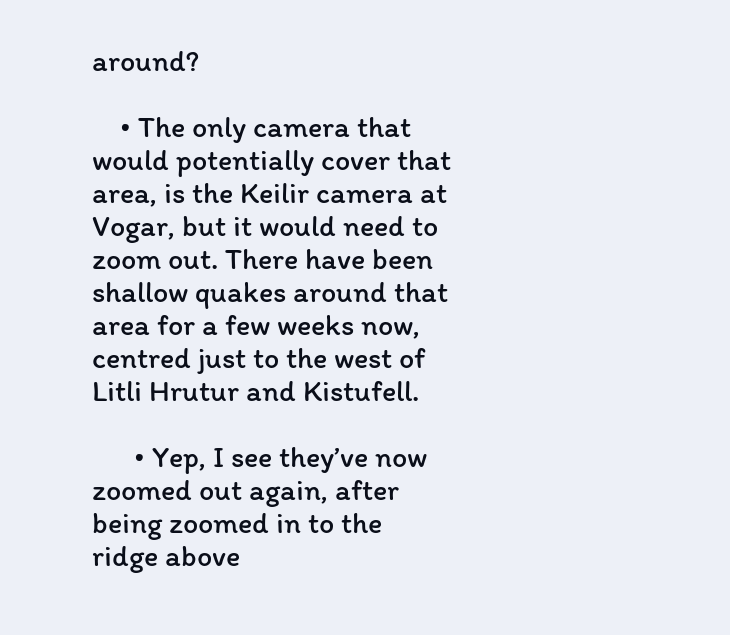around?

    • The only camera that would potentially cover that area, is the Keilir camera at Vogar, but it would need to zoom out. There have been shallow quakes around that area for a few weeks now, centred just to the west of Litli Hrutur and Kistufell.

      • Yep, I see they’ve now zoomed out again, after being zoomed in to the ridge above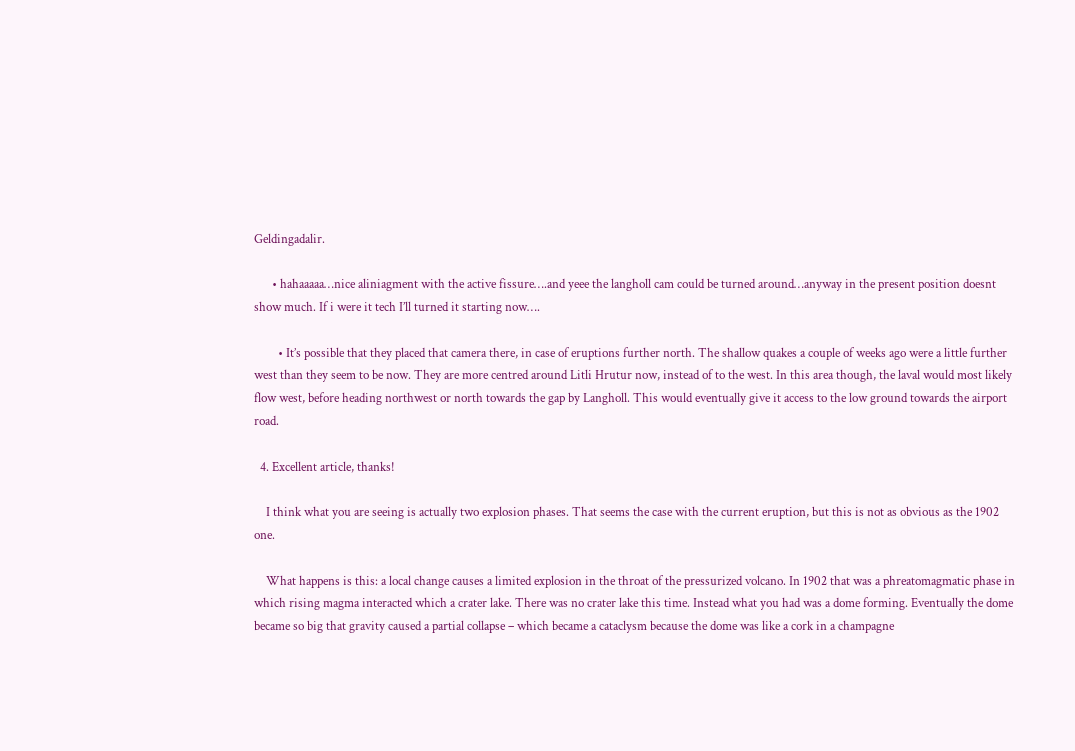Geldingadalir.

      • hahaaaaa…nice aliniagment with the active fissure….and yeee the langholl cam could be turned around…anyway in the present position doesnt show much. If i were it tech I’ll turned it starting now….

        • It’s possible that they placed that camera there, in case of eruptions further north. The shallow quakes a couple of weeks ago were a little further west than they seem to be now. They are more centred around Litli Hrutur now, instead of to the west. In this area though, the laval would most likely flow west, before heading northwest or north towards the gap by Langholl. This would eventually give it access to the low ground towards the airport road.

  4. Excellent article, thanks!

    I think what you are seeing is actually two explosion phases. That seems the case with the current eruption, but this is not as obvious as the 1902 one.

    What happens is this: a local change causes a limited explosion in the throat of the pressurized volcano. In 1902 that was a phreatomagmatic phase in which rising magma interacted which a crater lake. There was no crater lake this time. Instead what you had was a dome forming. Eventually the dome became so big that gravity caused a partial collapse – which became a cataclysm because the dome was like a cork in a champagne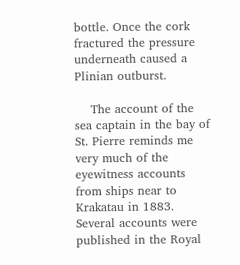bottle. Once the cork fractured the pressure underneath caused a Plinian outburst.

    The account of the sea captain in the bay of St. Pierre reminds me very much of the eyewitness accounts from ships near to Krakatau in 1883. Several accounts were published in the Royal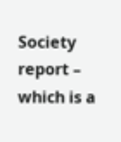Society report – which is a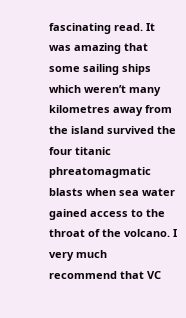fascinating read. It was amazing that some sailing ships which weren’t many kilometres away from the island survived the four titanic phreatomagmatic blasts when sea water gained access to the throat of the volcano. I very much recommend that VC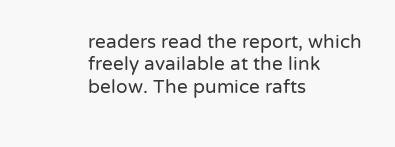readers read the report, which freely available at the link below. The pumice rafts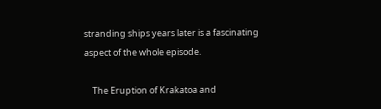stranding ships years later is a fascinating aspect of the whole episode.

    The Eruption of Krakatoa and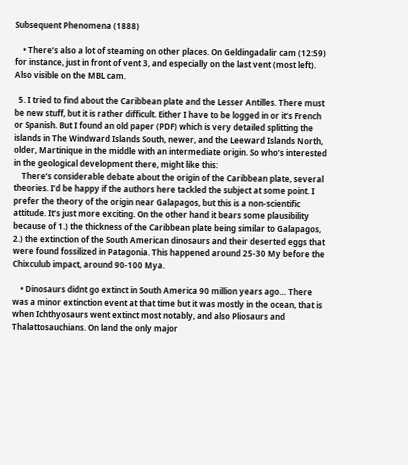Subsequent Phenomena (1888)

    • There’s also a lot of steaming on other places. On Geldingadalir cam (12:59) for instance, just in front of vent 3, and especially on the last vent (most left). Also visible on the MBL cam.

  5. I tried to find about the Caribbean plate and the Lesser Antilles. There must be new stuff, but it is rather difficult. Either I have to be logged in or it’s French or Spanish. But I found an old paper (PDF) which is very detailed splitting the islands in The Windward Islands South, newer, and the Leeward Islands North, older, Martinique in the middle with an intermediate origin. So who’s interested in the geological development there, might like this:
    There’s considerable debate about the origin of the Caribbean plate, several theories. I’d be happy if the authors here tackled the subject at some point. I prefer the theory of the origin near Galapagos, but this is a non-scientific attitude. It’s just more exciting. On the other hand it bears some plausibility because of 1.) the thickness of the Caribbean plate being similar to Galapagos, 2.) the extinction of the South American dinosaurs and their deserted eggs that were found fossilized in Patagonia. This happened around 25-30 My before the Chixculub impact, around 90-100 Mya.

    • Dinosaurs didnt go extinct in South America 90 million years ago… There was a minor extinction event at that time but it was mostly in the ocean, that is when Ichthyosaurs went extinct most notably, and also Pliosaurs and Thalattosauchians. On land the only major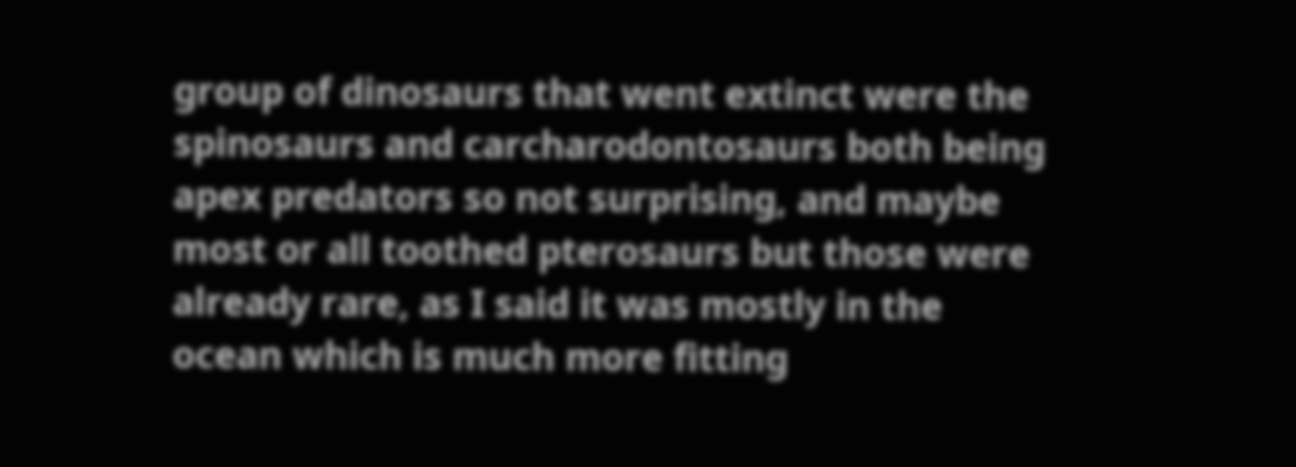group of dinosaurs that went extinct were the spinosaurs and carcharodontosaurs both being apex predators so not surprising, and maybe most or all toothed pterosaurs but those were already rare, as I said it was mostly in the ocean which is much more fitting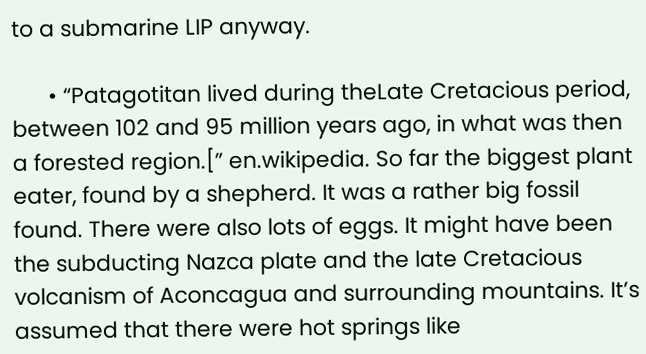to a submarine LIP anyway.

      • “Patagotitan lived during theLate Cretacious period, between 102 and 95 million years ago, in what was then a forested region.[” en.wikipedia. So far the biggest plant eater, found by a shepherd. It was a rather big fossil found. There were also lots of eggs. It might have been the subducting Nazca plate and the late Cretacious volcanism of Aconcagua and surrounding mountains. It’s assumed that there were hot springs like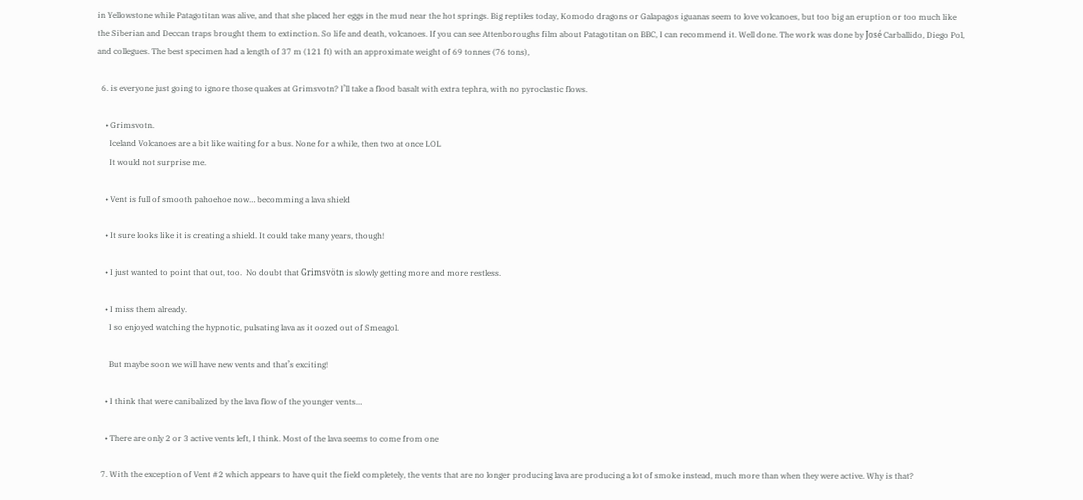in Yellowstone while Patagotitan was alive, and that she placed her eggs in the mud near the hot springs. Big reptiles today, Komodo dragons or Galapagos iguanas seem to love volcanoes, but too big an eruption or too much like the Siberian and Deccan traps brought them to extinction. So life and death, volcanoes. If you can see Attenboroughs film about Patagotitan on BBC, I can recommend it. Well done. The work was done by José Carballido, Diego Pol, and collegues. The best specimen had a length of 37 m (121 ft) with an approximate weight of 69 tonnes (76 tons),

  6. is everyone just going to ignore those quakes at Grimsvotn? I’ll take a flood basalt with extra tephra, with no pyroclastic flows.

    • Grimsvotn.
      Iceland Volcanoes are a bit like waiting for a bus. None for a while, then two at once LOL
      It would not surprise me.

    • Vent is full of smooth pahoehoe now… becomming a lava shield

    • It sure looks like it is creating a shield. It could take many years, though!

    • I just wanted to point that out, too.  No doubt that Grimsvötn is slowly getting more and more restless.

    • I miss them already.
      I so enjoyed watching the hypnotic, pulsating lava as it oozed out of Smeagol.

      But maybe soon we will have new vents and that’s exciting!

    • I think that were canibalized by the lava flow of the younger vents…

    • There are only 2 or 3 active vents left, I think. Most of the lava seems to come from one

  7. With the exception of Vent #2 which appears to have quit the field completely, the vents that are no longer producing lava are producing a lot of smoke instead, much more than when they were active. Why is that?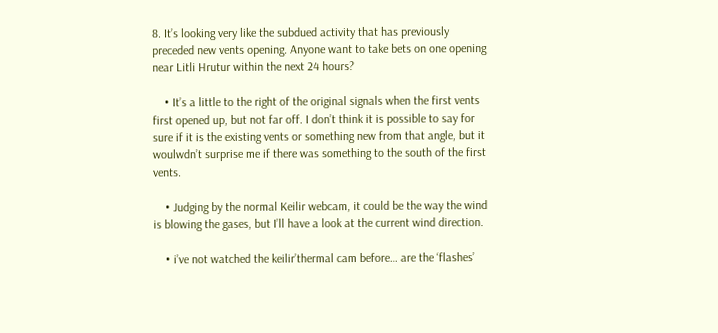8. It’s looking very like the subdued activity that has previously preceded new vents opening. Anyone want to take bets on one opening near Litli Hrutur within the next 24 hours?

    • It’s a little to the right of the original signals when the first vents first opened up, but not far off. I don’t think it is possible to say for sure if it is the existing vents or something new from that angle, but it woulwdn’t surprise me if there was something to the south of the first vents.

    • Judging by the normal Keilir webcam, it could be the way the wind is blowing the gases, but I’ll have a look at the current wind direction.

    • i’ve not watched the keilir’thermal cam before… are the ‘flashes’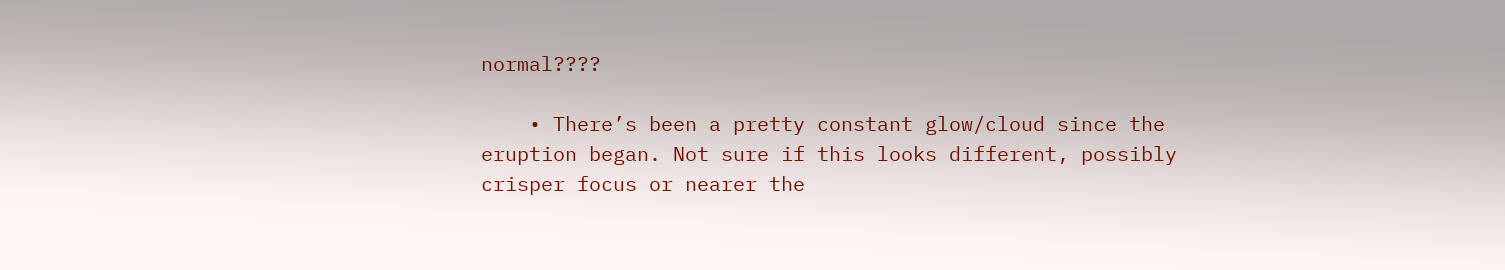normal????

    • There’s been a pretty constant glow/cloud since the eruption began. Not sure if this looks different, possibly crisper focus or nearer the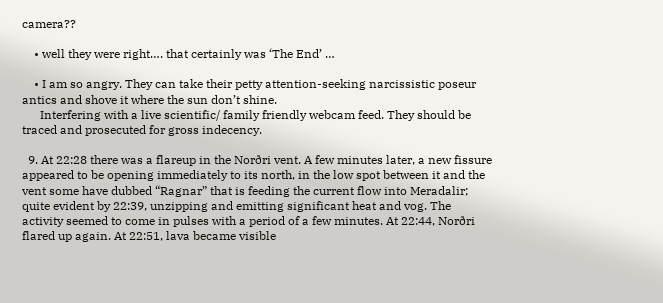camera??

    • well they were right…. that certainly was ‘The End’ …

    • I am so angry. They can take their petty attention-seeking narcissistic poseur antics and shove it where the sun don’t shine.
      Interfering with a live scientific/ family friendly webcam feed. They should be traced and prosecuted for gross indecency.

  9. At 22:28 there was a flareup in the Norðri vent. A few minutes later, a new fissure appeared to be opening immediately to its north, in the low spot between it and the vent some have dubbed “Ragnar” that is feeding the current flow into Meradalir; quite evident by 22:39, unzipping and emitting significant heat and vog. The activity seemed to come in pulses with a period of a few minutes. At 22:44, Norðri flared up again. At 22:51, lava became visible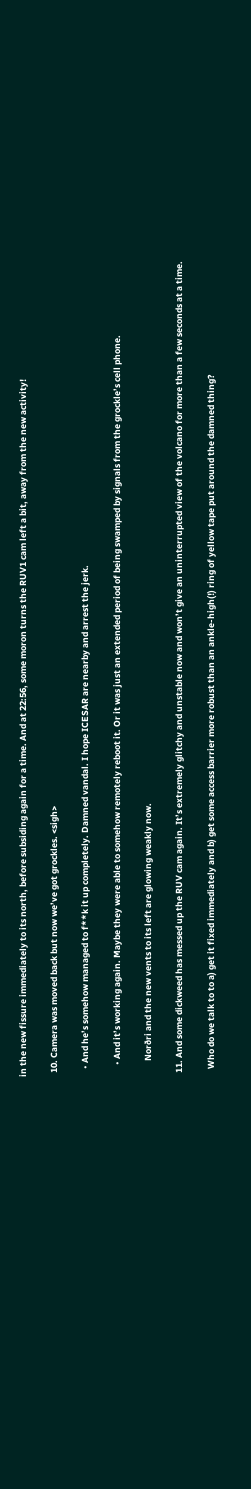in the new fissure immediately to its north, before subsiding again for a time. And at 22:56, some moron turns the RUV1 cam left a bit, away from the new activity!

  10. Camera was moved back but now we’ve got grockles. <sigh>

    • And he’s somehow managed to f**k it up completely. Damned vandal. I hope ICESAR are nearby and arrest the jerk.

      • And it’s working again. Maybe they were able to somehow remotely reboot it. Or it was just an extended period of being swamped by signals from the grockle’s cell phone.

        Norðri and the new vents to its left are glowing weakly now.

  11. And some dickweed has messed up the RUV cam again. It’s extremely glitchy and unstable now and won’t give an uninterrupted view of the volcano for more than a few seconds at a time.

    Who do we talk to to a) get it fixed immediately and b) get some access barrier more robust than an ankle-high(!) ring of yellow tape put around the damned thing?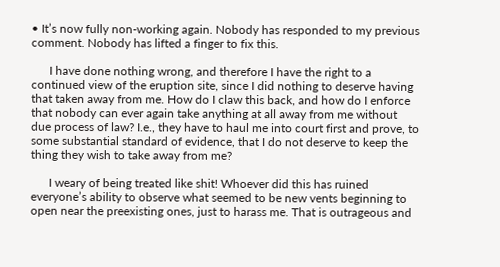• It’s now fully non-working again. Nobody has responded to my previous comment. Nobody has lifted a finger to fix this.

      I have done nothing wrong, and therefore I have the right to a continued view of the eruption site, since I did nothing to deserve having that taken away from me. How do I claw this back, and how do I enforce that nobody can ever again take anything at all away from me without due process of law? I.e., they have to haul me into court first and prove, to some substantial standard of evidence, that I do not deserve to keep the thing they wish to take away from me?

      I weary of being treated like shit! Whoever did this has ruined everyone’s ability to observe what seemed to be new vents beginning to open near the preexisting ones, just to harass me. That is outrageous and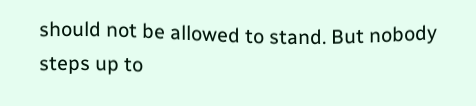should not be allowed to stand. But nobody steps up to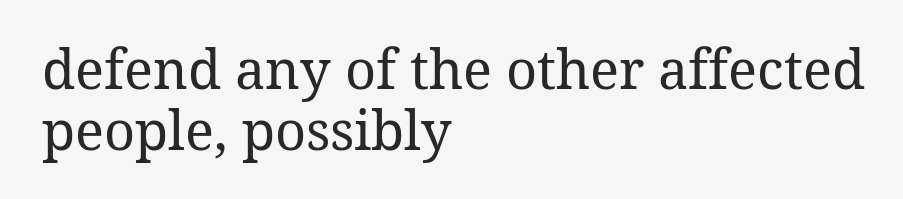defend any of the other affected people, possibly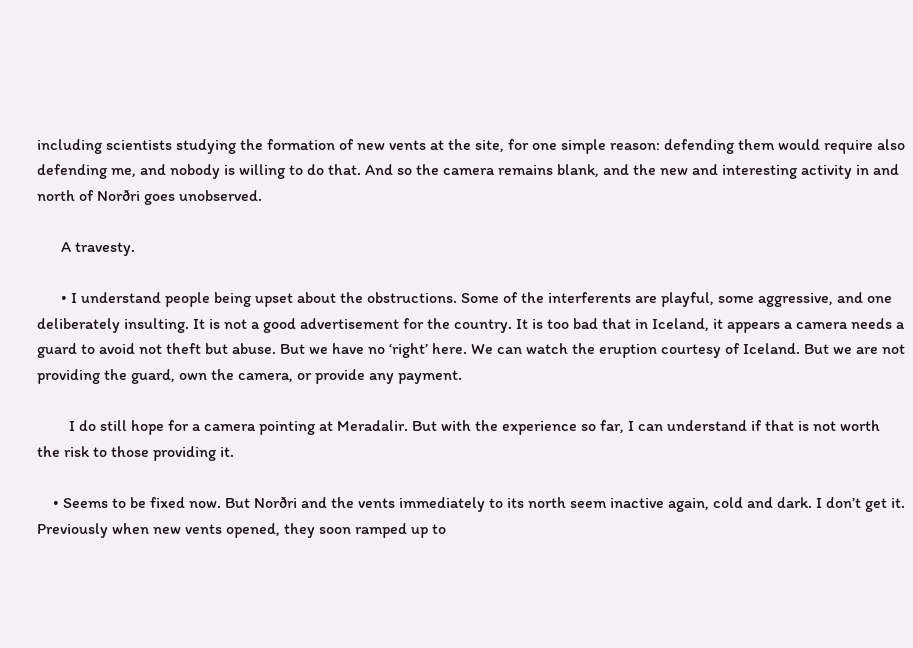including scientists studying the formation of new vents at the site, for one simple reason: defending them would require also defending me, and nobody is willing to do that. And so the camera remains blank, and the new and interesting activity in and north of Norðri goes unobserved.

      A travesty.

      • I understand people being upset about the obstructions. Some of the interferents are playful, some aggressive, and one deliberately insulting. It is not a good advertisement for the country. It is too bad that in Iceland, it appears a camera needs a guard to avoid not theft but abuse. But we have no ‘right’ here. We can watch the eruption courtesy of Iceland. But we are not providing the guard, own the camera, or provide any payment.

        I do still hope for a camera pointing at Meradalir. But with the experience so far, I can understand if that is not worth the risk to those providing it.

    • Seems to be fixed now. But Norðri and the vents immediately to its north seem inactive again, cold and dark. I don’t get it. Previously when new vents opened, they soon ramped up to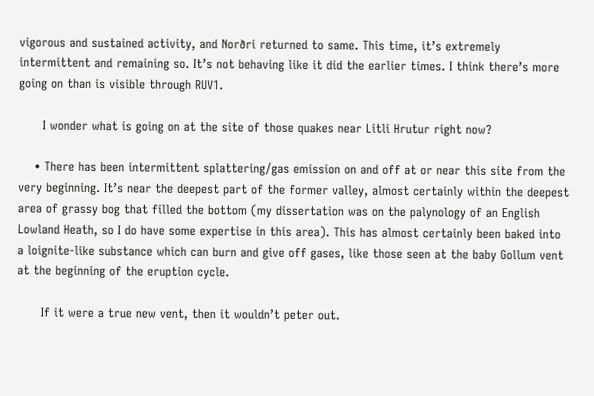vigorous and sustained activity, and Norðri returned to same. This time, it’s extremely intermittent and remaining so. It’s not behaving like it did the earlier times. I think there’s more going on than is visible through RUV1.

      I wonder what is going on at the site of those quakes near Litli Hrutur right now?

    • There has been intermittent splattering/gas emission on and off at or near this site from the very beginning. It’s near the deepest part of the former valley, almost certainly within the deepest area of grassy bog that filled the bottom (my dissertation was on the palynology of an English Lowland Heath, so I do have some expertise in this area). This has almost certainly been baked into a loignite-like substance which can burn and give off gases, like those seen at the baby Gollum vent at the beginning of the eruption cycle.

      If it were a true new vent, then it wouldn’t peter out.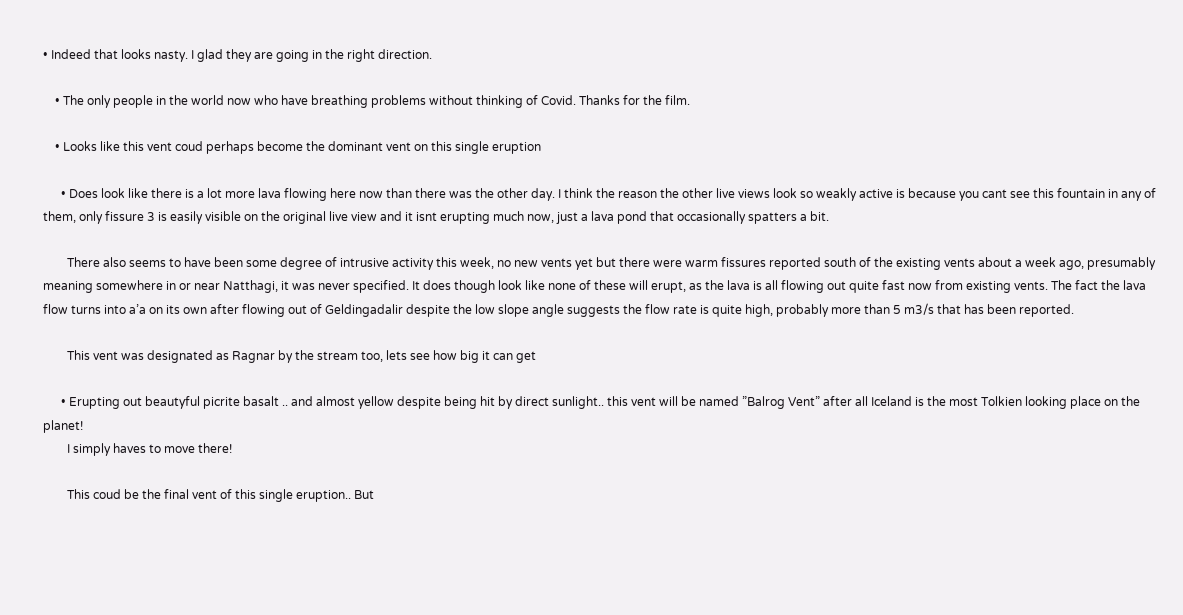• Indeed that looks nasty. I glad they are going in the right direction.

    • The only people in the world now who have breathing problems without thinking of Covid. Thanks for the film.

    • Looks like this vent coud perhaps become the dominant vent on this single eruption

      • Does look like there is a lot more lava flowing here now than there was the other day. I think the reason the other live views look so weakly active is because you cant see this fountain in any of them, only fissure 3 is easily visible on the original live view and it isnt erupting much now, just a lava pond that occasionally spatters a bit.

        There also seems to have been some degree of intrusive activity this week, no new vents yet but there were warm fissures reported south of the existing vents about a week ago, presumably meaning somewhere in or near Natthagi, it was never specified. It does though look like none of these will erupt, as the lava is all flowing out quite fast now from existing vents. The fact the lava flow turns into a’a on its own after flowing out of Geldingadalir despite the low slope angle suggests the flow rate is quite high, probably more than 5 m3/s that has been reported.

        This vent was designated as Ragnar by the stream too, lets see how big it can get

      • Erupting out beautyful picrite basalt .. and almost yellow despite being hit by direct sunlight.. this vent will be named ”Balrog Vent” after all Iceland is the most Tolkien looking place on the planet!
        I simply haves to move there!

        This coud be the final vent of this single eruption.. But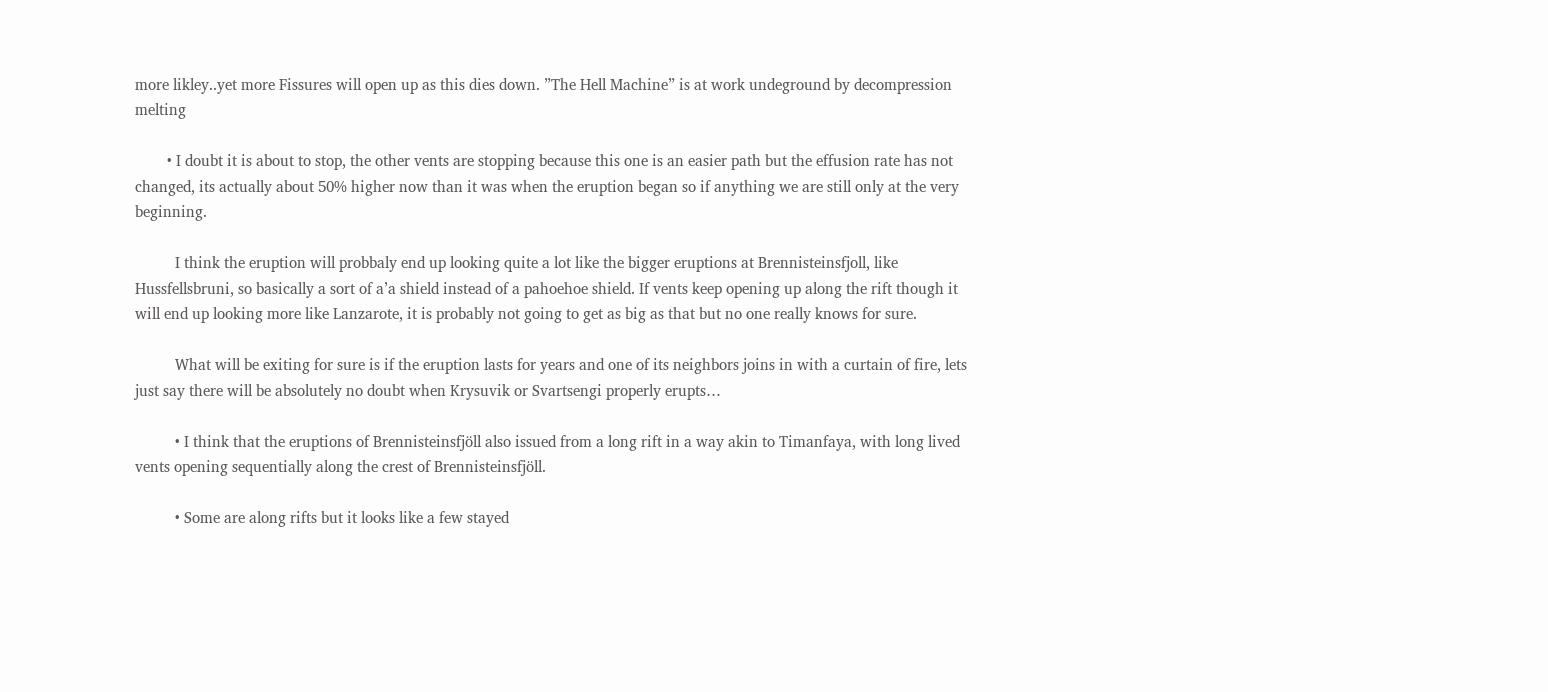more likley..yet more Fissures will open up as this dies down. ”The Hell Machine” is at work undeground by decompression melting

        • I doubt it is about to stop, the other vents are stopping because this one is an easier path but the effusion rate has not changed, its actually about 50% higher now than it was when the eruption began so if anything we are still only at the very beginning.

          I think the eruption will probbaly end up looking quite a lot like the bigger eruptions at Brennisteinsfjoll, like Hussfellsbruni, so basically a sort of a’a shield instead of a pahoehoe shield. If vents keep opening up along the rift though it will end up looking more like Lanzarote, it is probably not going to get as big as that but no one really knows for sure.

          What will be exiting for sure is if the eruption lasts for years and one of its neighbors joins in with a curtain of fire, lets just say there will be absolutely no doubt when Krysuvik or Svartsengi properly erupts…

          • I think that the eruptions of Brennisteinsfjöll also issued from a long rift in a way akin to Timanfaya, with long lived vents opening sequentially along the crest of Brennisteinsfjöll.

          • Some are along rifts but it looks like a few stayed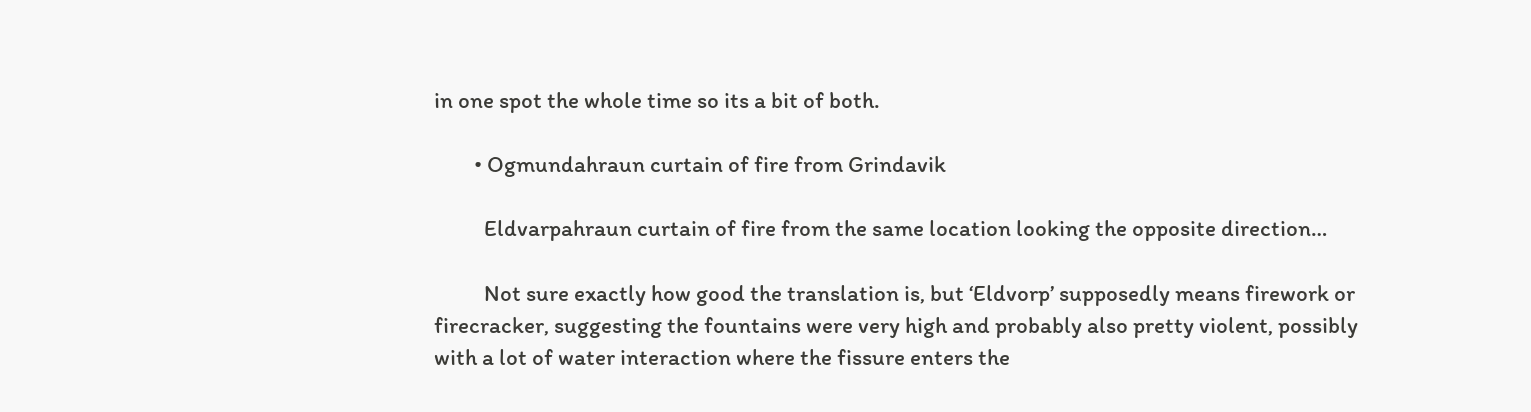in one spot the whole time so its a bit of both.

        • Ogmundahraun curtain of fire from Grindavik

          Eldvarpahraun curtain of fire from the same location looking the opposite direction…

          Not sure exactly how good the translation is, but ‘Eldvorp’ supposedly means firework or firecracker, suggesting the fountains were very high and probably also pretty violent, possibly with a lot of water interaction where the fissure enters the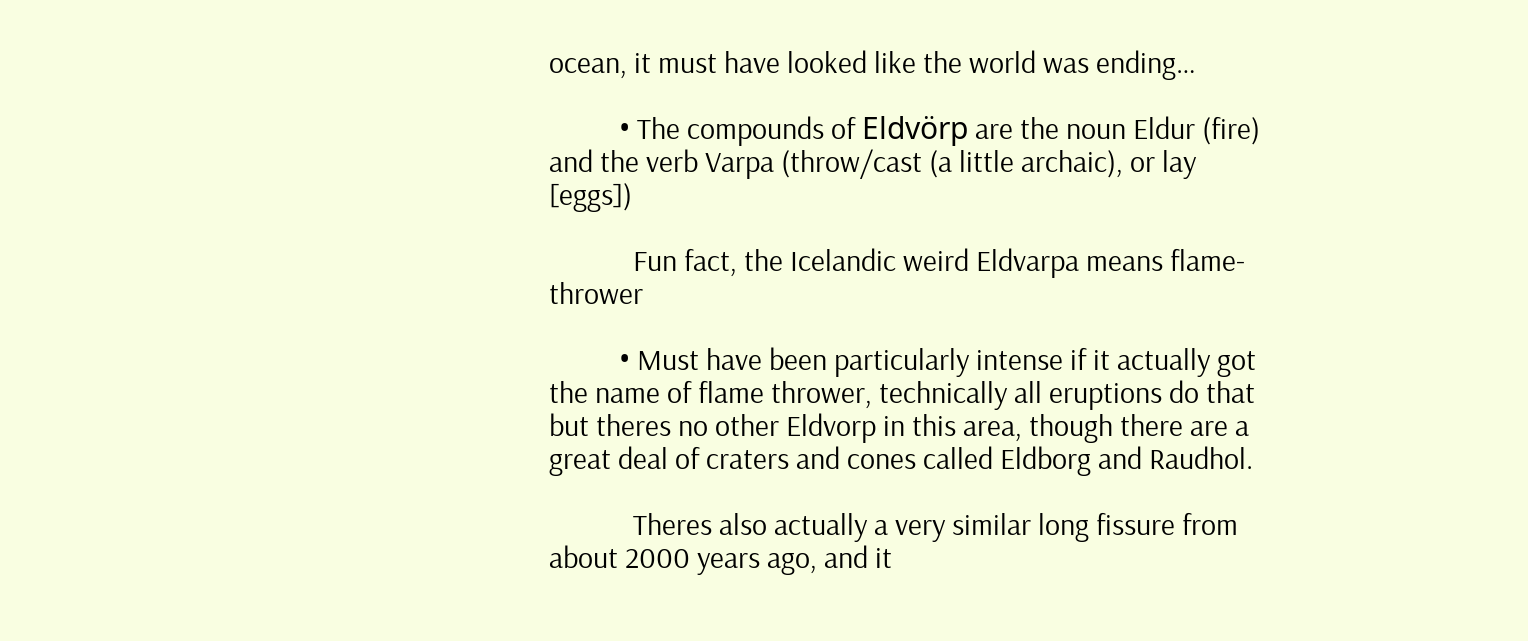ocean, it must have looked like the world was ending…

          • The compounds of Eldvörp are the noun Eldur (fire) and the verb Varpa (throw/cast (a little archaic), or lay [eggs])

            Fun fact, the Icelandic weird Eldvarpa means flame-thrower

          • Must have been particularly intense if it actually got the name of flame thrower, technically all eruptions do that but theres no other Eldvorp in this area, though there are a great deal of craters and cones called Eldborg and Raudhol.

            Theres also actually a very similar long fissure from about 2000 years ago, and it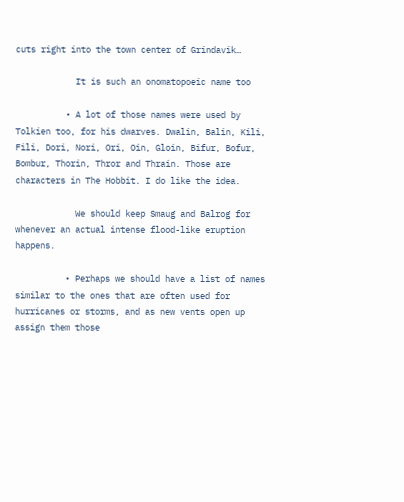cuts right into the town center of Grindavik…

            It is such an onomatopoeic name too

          • A lot of those names were used by Tolkien too, for his dwarves. Dwalin, Balin, Kili, Fili, Dori, Nori, Ori, Oin, Gloin, Bifur, Bofur, Bombur, Thorin, Thror and Thrain. Those are characters in The Hobbit. I do like the idea.

            We should keep Smaug and Balrog for whenever an actual intense flood-like eruption happens.

          • Perhaps we should have a list of names similar to the ones that are often used for hurricanes or storms, and as new vents open up assign them those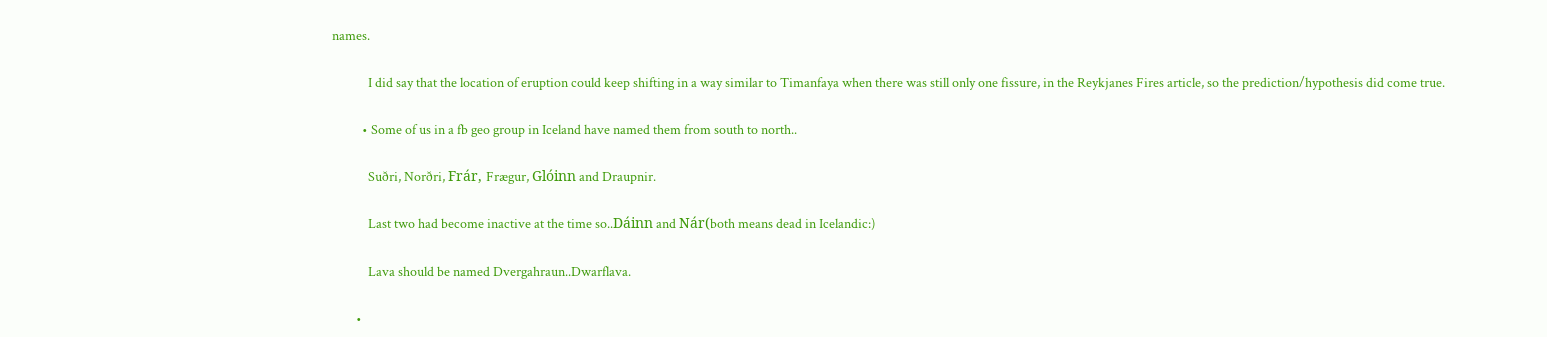names.

            I did say that the location of eruption could keep shifting in a way similar to Timanfaya when there was still only one fissure, in the Reykjanes Fires article, so the prediction/hypothesis did come true.

          • Some of us in a fb geo group in Iceland have named them from south to north..

            Suðri, Norðri, Frár, Frægur, Glóinn and Draupnir.

            Last two had become inactive at the time so..Dáinn and Nár(both means dead in Icelandic:)

            Lava should be named Dvergahraun..Dwarflava.

        •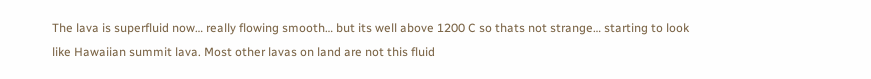The lava is superfluid now… really flowing smooth… but its well above 1200 C so thats not strange… starting to look like Hawaiian summit lava. Most other lavas on land are not this fluid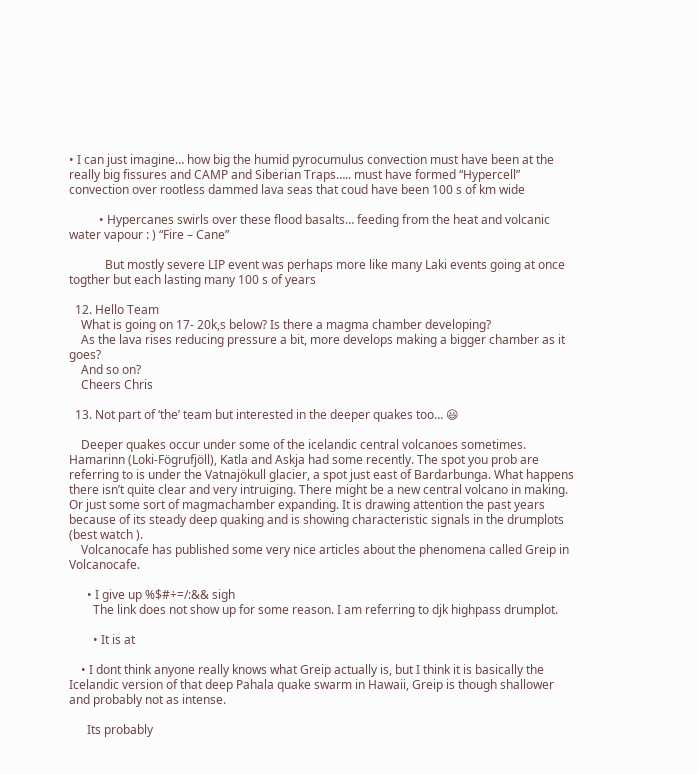• I can just imagine… how big the humid pyrocumulus convection must have been at the really big fissures and CAMP and Siberian Traps….. must have formed “Hypercell” convection over rootless dammed lava seas that coud have been 100 s of km wide

          • Hypercanes swirls over these flood basalts… feeding from the heat and volcanic water vapour : ) “Fire – Cane”

            But mostly severe LIP event was perhaps more like many Laki events going at once togther but each lasting many 100 s of years

  12. Hello Team
    What is going on 17- 20k,s below? Is there a magma chamber developing?
    As the lava rises reducing pressure a bit, more develops making a bigger chamber as it goes?
    And so on?
    Cheers Chris

  13. Not part of ‘the’ team but interested in the deeper quakes too… 😃

    Deeper quakes occur under some of the icelandic central volcanoes sometimes. Hamarinn (Loki-Fögrufjöll), Katla and Askja had some recently. The spot you prob are referring to is under the Vatnajökull glacier, a spot just east of Bardarbunga. What happens there isn’t quite clear and very intruiging. There might be a new central volcano in making. Or just some sort of magmachamber expanding. It is drawing attention the past years because of its steady deep quaking and is showing characteristic signals in the drumplots (best watch ).
    Volcanocafe has published some very nice articles about the phenomena called Greip in Volcanocafe.

      • I give up %$#÷=/:&& sigh
        The link does not show up for some reason. I am referring to djk highpass drumplot.

        • It is at

    • I dont think anyone really knows what Greip actually is, but I think it is basically the Icelandic version of that deep Pahala quake swarm in Hawaii, Greip is though shallower and probably not as intense.

      Its probably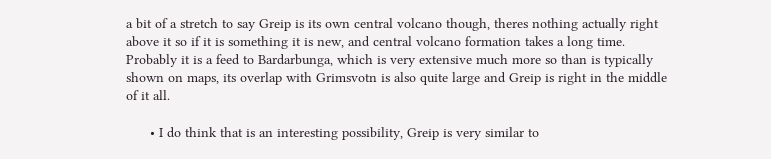a bit of a stretch to say Greip is its own central volcano though, theres nothing actually right above it so if it is something it is new, and central volcano formation takes a long time. Probably it is a feed to Bardarbunga, which is very extensive much more so than is typically shown on maps, its overlap with Grimsvotn is also quite large and Greip is right in the middle of it all.

      • I do think that is an interesting possibility, Greip is very similar to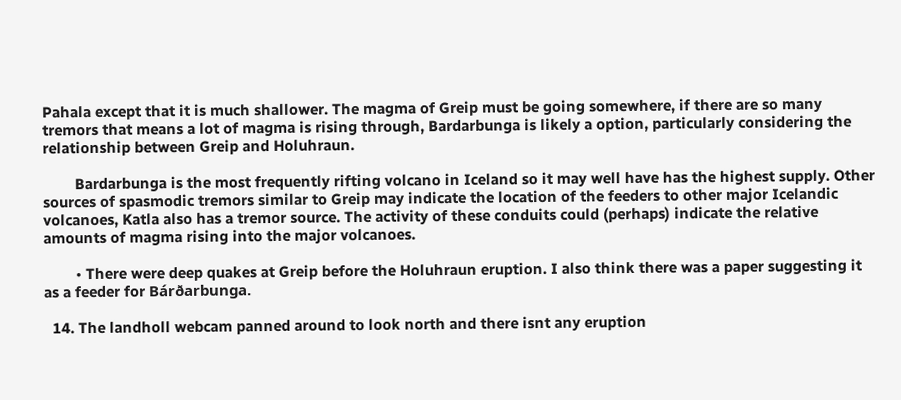Pahala except that it is much shallower. The magma of Greip must be going somewhere, if there are so many tremors that means a lot of magma is rising through, Bardarbunga is likely a option, particularly considering the relationship between Greip and Holuhraun.

        Bardarbunga is the most frequently rifting volcano in Iceland so it may well have has the highest supply. Other sources of spasmodic tremors similar to Greip may indicate the location of the feeders to other major Icelandic volcanoes, Katla also has a tremor source. The activity of these conduits could (perhaps) indicate the relative amounts of magma rising into the major volcanoes.

        • There were deep quakes at Greip before the Holuhraun eruption. I also think there was a paper suggesting it as a feeder for Bárðarbunga.

  14. The landholl webcam panned around to look north and there isnt any eruption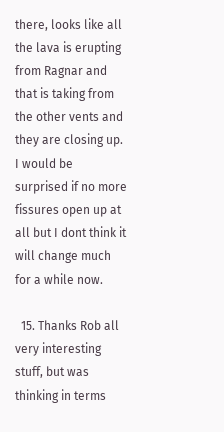there, looks like all the lava is erupting from Ragnar and that is taking from the other vents and they are closing up. I would be surprised if no more fissures open up at all but I dont think it will change much for a while now.

  15. Thanks Rob all very interesting stuff, but was thinking in terms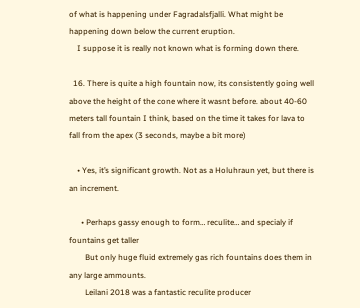of what is happening under Fagradalsfjalli. What might be happening down below the current eruption.
    I suppose it is really not known what is forming down there.

  16. There is quite a high fountain now, its consistently going well above the height of the cone where it wasnt before. about 40-60 meters tall fountain I think, based on the time it takes for lava to fall from the apex (3 seconds, maybe a bit more)

    • Yes, it’s significant growth. Not as a Holuhraun yet, but there is an increment.

      • Perhaps gassy enough to form… reculite… and specialy if fountains get taller
        But only huge fluid extremely gas rich fountains does them in any large ammounts.
        Leilani 2018 was a fantastic reculite producer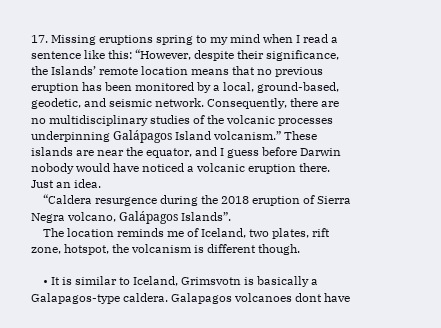17. Missing eruptions spring to my mind when I read a sentence like this: “However, despite their significance, the Islands’ remote location means that no previous eruption has been monitored by a local, ground-based, geodetic, and seismic network. Consequently, there are no multidisciplinary studies of the volcanic processes underpinning Galápagos Island volcanism.” These islands are near the equator, and I guess before Darwin nobody would have noticed a volcanic eruption there. Just an idea.
    “Caldera resurgence during the 2018 eruption of Sierra Negra volcano, Galápagos Islands”.
    The location reminds me of Iceland, two plates, rift zone, hotspot, the volcanism is different though.

    • It is similar to Iceland, Grimsvotn is basically a Galapagos-type caldera. Galapagos volcanoes dont have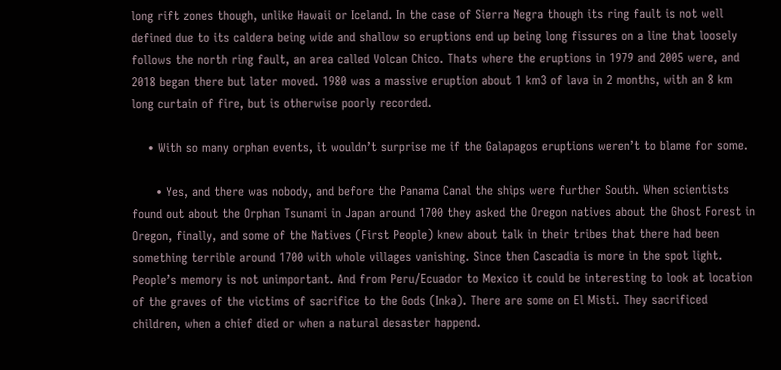long rift zones though, unlike Hawaii or Iceland. In the case of Sierra Negra though its ring fault is not well defined due to its caldera being wide and shallow so eruptions end up being long fissures on a line that loosely follows the north ring fault, an area called Volcan Chico. Thats where the eruptions in 1979 and 2005 were, and 2018 began there but later moved. 1980 was a massive eruption about 1 km3 of lava in 2 months, with an 8 km long curtain of fire, but is otherwise poorly recorded.

    • With so many orphan events, it wouldn’t surprise me if the Galapagos eruptions weren’t to blame for some.

      • Yes, and there was nobody, and before the Panama Canal the ships were further South. When scientists found out about the Orphan Tsunami in Japan around 1700 they asked the Oregon natives about the Ghost Forest in Oregon, finally, and some of the Natives (First People) knew about talk in their tribes that there had been something terrible around 1700 with whole villages vanishing. Since then Cascadia is more in the spot light. People’s memory is not unimportant. And from Peru/Ecuador to Mexico it could be interesting to look at location of the graves of the victims of sacrifice to the Gods (Inka). There are some on El Misti. They sacrificed children, when a chief died or when a natural desaster happend.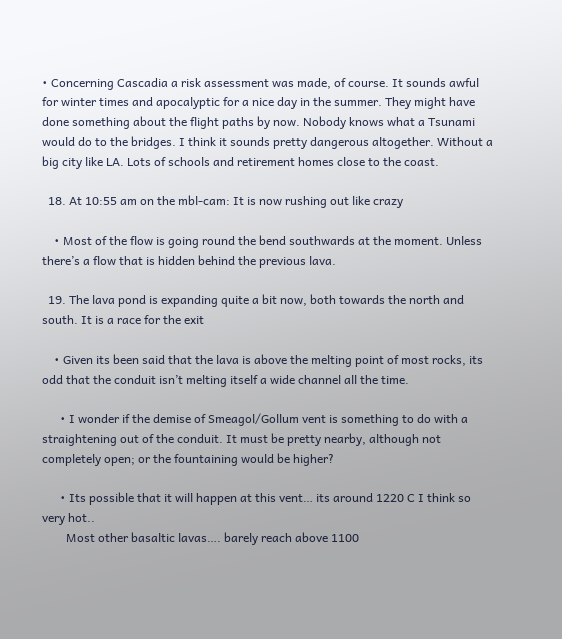• Concerning Cascadia a risk assessment was made, of course. It sounds awful for winter times and apocalyptic for a nice day in the summer. They might have done something about the flight paths by now. Nobody knows what a Tsunami would do to the bridges. I think it sounds pretty dangerous altogether. Without a big city like LA. Lots of schools and retirement homes close to the coast.

  18. At 10:55 am on the mbl-cam: It is now rushing out like crazy

    • Most of the flow is going round the bend southwards at the moment. Unless there’s a flow that is hidden behind the previous lava.

  19. The lava pond is expanding quite a bit now, both towards the north and south. It is a race for the exit

    • Given its been said that the lava is above the melting point of most rocks, its odd that the conduit isn’t melting itself a wide channel all the time.

      • I wonder if the demise of Smeagol/Gollum vent is something to do with a straightening out of the conduit. It must be pretty nearby, although not completely open; or the fountaining would be higher?

      • Its possible that it will happen at this vent… its around 1220 C I think so very hot..
        Most other basaltic lavas…. barely reach above 1100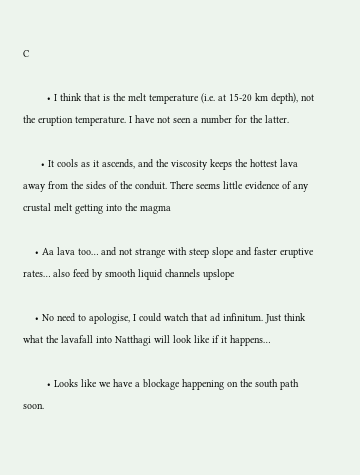C

        • I think that is the melt temperature (i.e. at 15-20 km depth), not the eruption temperature. I have not seen a number for the latter.

      • It cools as it ascends, and the viscosity keeps the hottest lava away from the sides of the conduit. There seems little evidence of any crustal melt getting into the magma

    • Aa lava too… and not strange with steep slope and faster eruptive rates… also feed by smooth liquid channels upslope

    • No need to apologise, I could watch that ad infinitum. Just think what the lavafall into Natthagi will look like if it happens…

        • Looks like we have a blockage happening on the south path soon.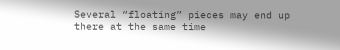Several “floating” pieces may end up there at the same time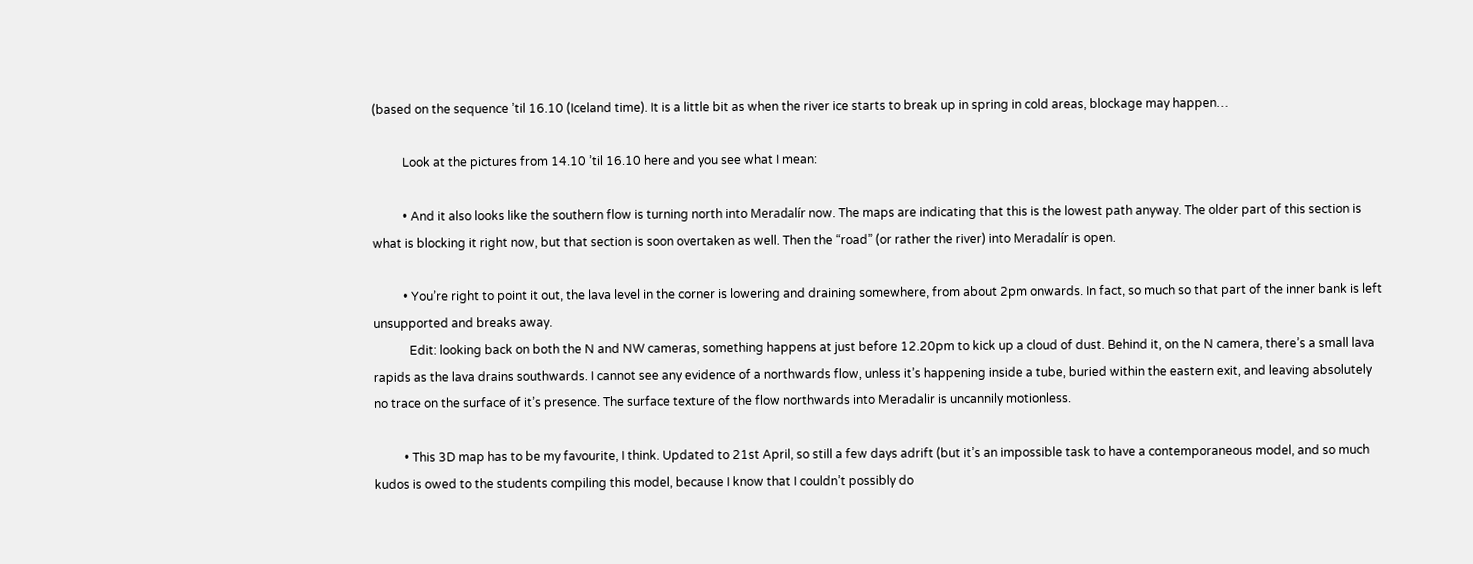(based on the sequence ’til 16.10 (Iceland time). It is a little bit as when the river ice starts to break up in spring in cold areas, blockage may happen…

          Look at the pictures from 14.10 ’til 16.10 here and you see what I mean:

          • And it also looks like the southern flow is turning north into Meradalír now. The maps are indicating that this is the lowest path anyway. The older part of this section is what is blocking it right now, but that section is soon overtaken as well. Then the “road” (or rather the river) into Meradalír is open.

          • You’re right to point it out, the lava level in the corner is lowering and draining somewhere, from about 2pm onwards. In fact, so much so that part of the inner bank is left unsupported and breaks away.
            Edit: looking back on both the N and NW cameras, something happens at just before 12.20pm to kick up a cloud of dust. Behind it, on the N camera, there’s a small lava rapids as the lava drains southwards. I cannot see any evidence of a northwards flow, unless it’s happening inside a tube, buried within the eastern exit, and leaving absolutely no trace on the surface of it’s presence. The surface texture of the flow northwards into Meradalir is uncannily motionless.

          • This 3D map has to be my favourite, I think. Updated to 21st April, so still a few days adrift (but it’s an impossible task to have a contemporaneous model, and so much kudos is owed to the students compiling this model, because I know that I couldn’t possibly do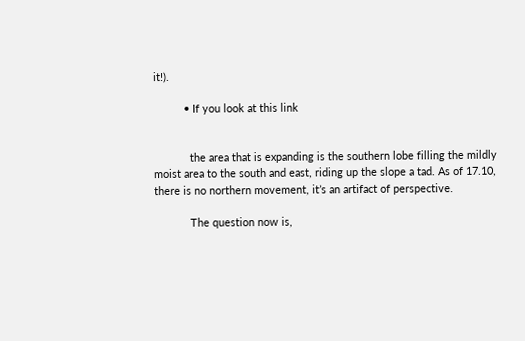it!).

          • If you look at this link


            the area that is expanding is the southern lobe filling the mildly moist area to the south and east, riding up the slope a tad. As of 17.10, there is no northern movement, it’s an artifact of perspective.

            The question now is,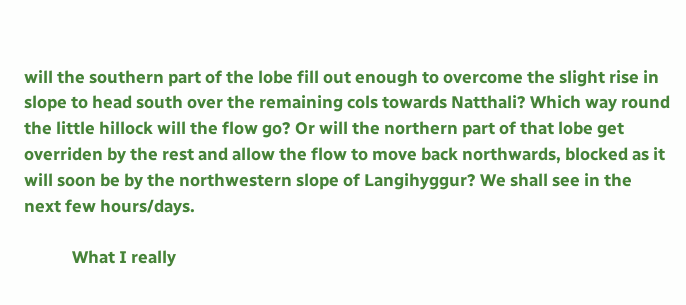will the southern part of the lobe fill out enough to overcome the slight rise in slope to head south over the remaining cols towards Natthali? Which way round the little hillock will the flow go? Or will the northern part of that lobe get overriden by the rest and allow the flow to move back northwards, blocked as it will soon be by the northwestern slope of Langihyggur? We shall see in the next few hours/days.

            What I really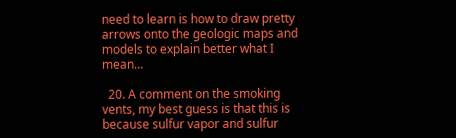need to learn is how to draw pretty arrows onto the geologic maps and models to explain better what I mean…

  20. A comment on the smoking vents, my best guess is that this is because sulfur vapor and sulfur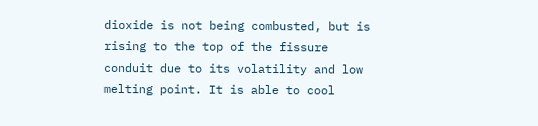dioxide is not being combusted, but is rising to the top of the fissure conduit due to its volatility and low melting point. It is able to cool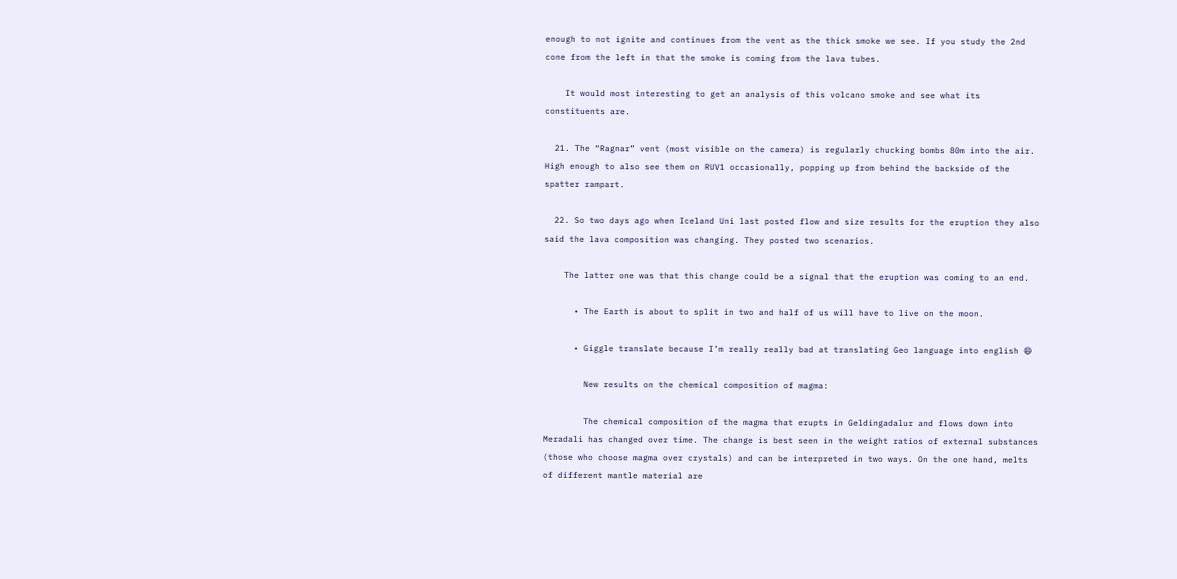enough to not ignite and continues from the vent as the thick smoke we see. If you study the 2nd cone from the left in that the smoke is coming from the lava tubes.

    It would most interesting to get an analysis of this volcano smoke and see what its constituents are.

  21. The “Ragnar” vent (most visible on the camera) is regularly chucking bombs 80m into the air. High enough to also see them on RUV1 occasionally, popping up from behind the backside of the spatter rampart.

  22. So two days ago when Iceland Uni last posted flow and size results for the eruption they also said the lava composition was changing. They posted two scenarios.

    The latter one was that this change could be a signal that the eruption was coming to an end.

      • The Earth is about to split in two and half of us will have to live on the moon.

      • Giggle translate because I’m really really bad at translating Geo language into english 😄

        New results on the chemical composition of magma:

        The chemical composition of the magma that erupts in Geldingadalur and flows down into Meradali has changed over time. The change is best seen in the weight ratios of external substances (those who choose magma over crystals) and can be interpreted in two ways. On the one hand, melts of different mantle material are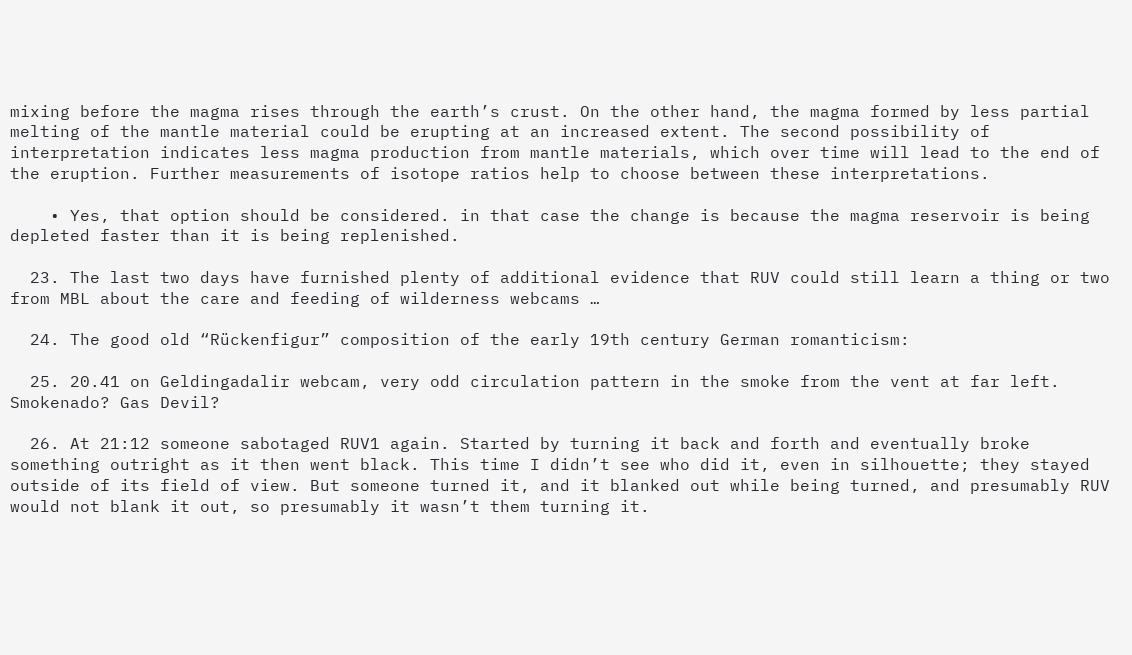mixing before the magma rises through the earth’s crust. On the other hand, the magma formed by less partial melting of the mantle material could be erupting at an increased extent. The second possibility of interpretation indicates less magma production from mantle materials, which over time will lead to the end of the eruption. Further measurements of isotope ratios help to choose between these interpretations.

    • Yes, that option should be considered. in that case the change is because the magma reservoir is being depleted faster than it is being replenished.

  23. The last two days have furnished plenty of additional evidence that RUV could still learn a thing or two from MBL about the care and feeding of wilderness webcams …

  24. The good old “Rückenfigur” composition of the early 19th century German romanticism:

  25. 20.41 on Geldingadalir webcam, very odd circulation pattern in the smoke from the vent at far left. Smokenado? Gas Devil?

  26. At 21:12 someone sabotaged RUV1 again. Started by turning it back and forth and eventually broke something outright as it then went black. This time I didn’t see who did it, even in silhouette; they stayed outside of its field of view. But someone turned it, and it blanked out while being turned, and presumably RUV would not blank it out, so presumably it wasn’t them turning it.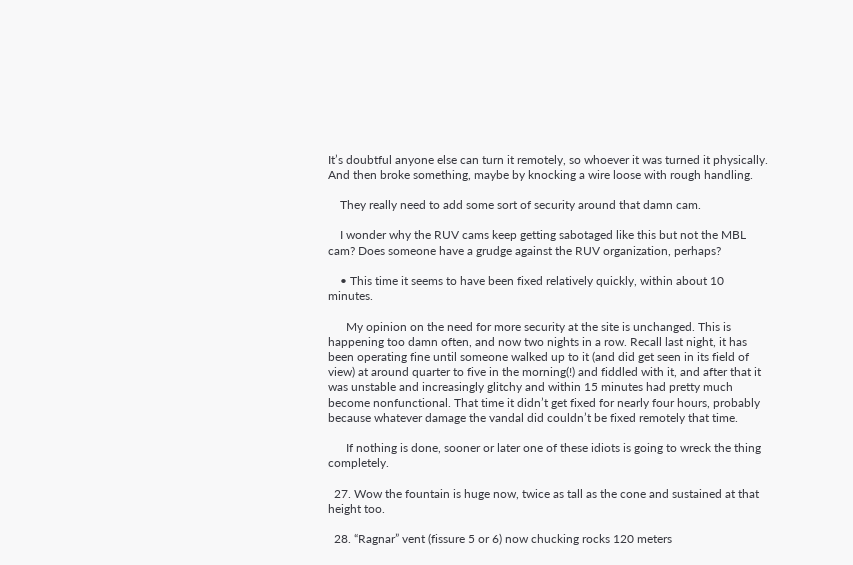It’s doubtful anyone else can turn it remotely, so whoever it was turned it physically. And then broke something, maybe by knocking a wire loose with rough handling.

    They really need to add some sort of security around that damn cam.

    I wonder why the RUV cams keep getting sabotaged like this but not the MBL cam? Does someone have a grudge against the RUV organization, perhaps?

    • This time it seems to have been fixed relatively quickly, within about 10 minutes.

      My opinion on the need for more security at the site is unchanged. This is happening too damn often, and now two nights in a row. Recall last night, it has been operating fine until someone walked up to it (and did get seen in its field of view) at around quarter to five in the morning(!) and fiddled with it, and after that it was unstable and increasingly glitchy and within 15 minutes had pretty much become nonfunctional. That time it didn’t get fixed for nearly four hours, probably because whatever damage the vandal did couldn’t be fixed remotely that time.

      If nothing is done, sooner or later one of these idiots is going to wreck the thing completely.

  27. Wow the fountain is huge now, twice as tall as the cone and sustained at that height too.

  28. “Ragnar” vent (fissure 5 or 6) now chucking rocks 120 meters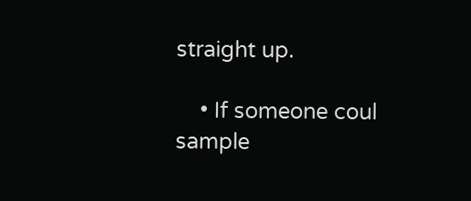straight up.

    • If someone coul sample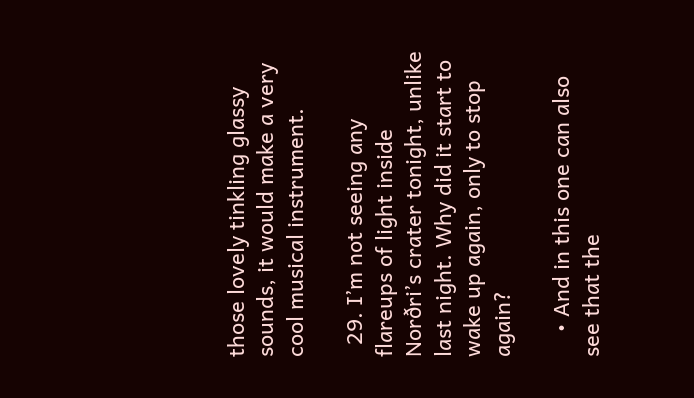those lovely tinkling glassy sounds, it would make a very cool musical instrument.

  29. I’m not seeing any flareups of light inside Norðri’s crater tonight, unlike last night. Why did it start to wake up again, only to stop again?

    • And in this one can also see that the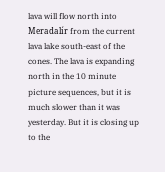lava will flow north into Meradalír from the current lava lake south-east of the cones. The lava is expanding north in the 10 minute picture sequences, but it is much slower than it was yesterday. But it is closing up to the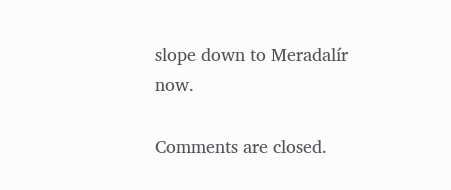slope down to Meradalír now.

Comments are closed.